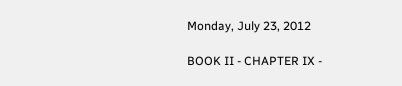Monday, July 23, 2012

BOOK II - CHAPTER IX -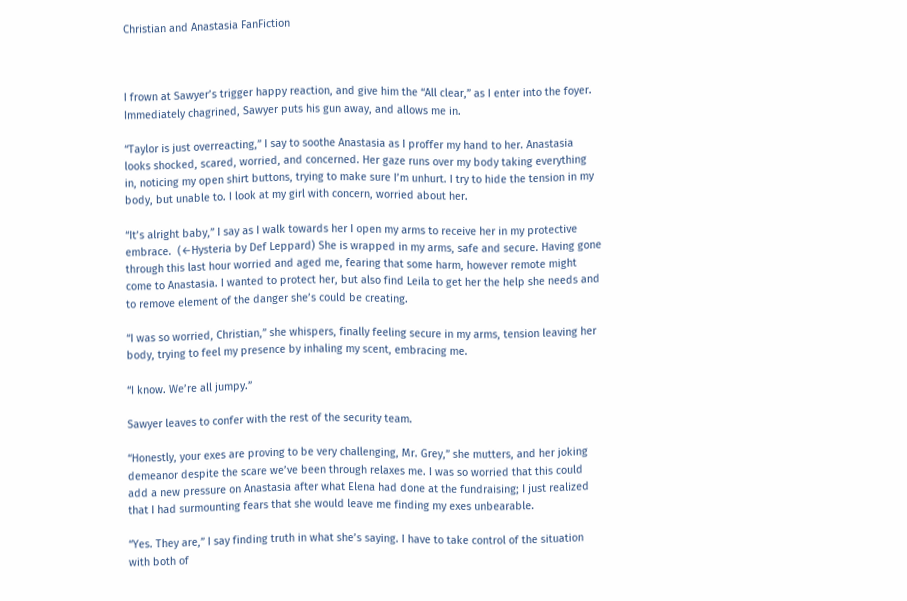Christian and Anastasia FanFiction



I frown at Sawyer’s trigger happy reaction, and give him the “All clear,” as I enter into the foyer. Immediately chagrined, Sawyer puts his gun away, and allows me in.

“Taylor is just overreacting,” I say to soothe Anastasia as I proffer my hand to her. Anastasia looks shocked, scared, worried, and concerned. Her gaze runs over my body taking everything in, noticing my open shirt buttons, trying to make sure I’m unhurt. I try to hide the tension in my body, but unable to. I look at my girl with concern, worried about her.

“It’s alright baby,” I say as I walk towards her I open my arms to receive her in my protective embrace.  (←Hysteria by Def Leppard) She is wrapped in my arms, safe and secure. Having gone through this last hour worried and aged me, fearing that some harm, however remote might come to Anastasia. I wanted to protect her, but also find Leila to get her the help she needs and to remove element of the danger she’s could be creating.

“I was so worried, Christian,” she whispers, finally feeling secure in my arms, tension leaving her body, trying to feel my presence by inhaling my scent, embracing me.

“I know. We’re all jumpy.”

Sawyer leaves to confer with the rest of the security team.

“Honestly, your exes are proving to be very challenging, Mr. Grey,” she mutters, and her joking demeanor despite the scare we’ve been through relaxes me. I was so worried that this could add a new pressure on Anastasia after what Elena had done at the fundraising; I just realized that I had surmounting fears that she would leave me finding my exes unbearable.

“Yes. They are,” I say finding truth in what she’s saying. I have to take control of the situation with both of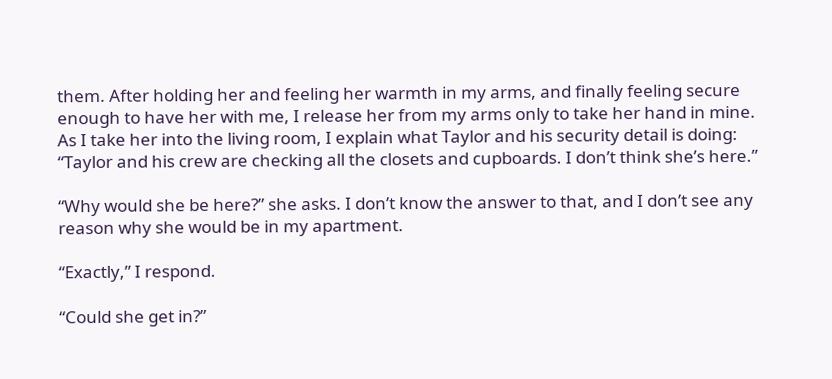them. After holding her and feeling her warmth in my arms, and finally feeling secure enough to have her with me, I release her from my arms only to take her hand in mine. As I take her into the living room, I explain what Taylor and his security detail is doing: “Taylor and his crew are checking all the closets and cupboards. I don’t think she’s here.”

“Why would she be here?” she asks. I don’t know the answer to that, and I don’t see any reason why she would be in my apartment.

“Exactly,” I respond.

“Could she get in?”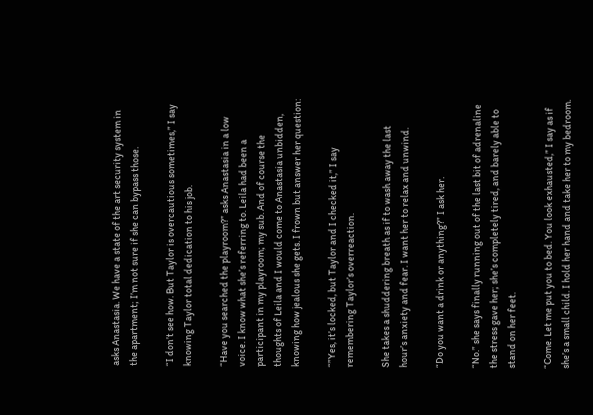asks Anastasia. We have a state of the art security system in the apartment; I’m not sure if she can bypass those.

“I don’t see how. But Taylor is overcautious sometimes,” I say knowing Taylor total dedication to his job.

“Have you searched the playroom?” asks Anastasia in a low voice. I know what she’s referring to. Leila had been a participant in my playroom; my sub. And of course the thoughts of Leila and I would come to Anastasia unbidden, knowing how jealous she gets. I frown but answer her question:

“”Yes, it’s locked, but Taylor and I checked it,” I say remembering Taylor’s overreaction.

She takes a shuddering breath as if to wash away the last hour’s anxiety and fear. I want her to relax and unwind.

“Do you want a drink or anything?” I ask her.

“No.” she says finally running out of the last bit of adrenaline the stress gave her; she’s completely tired, and barely able to stand on her feet.

“Come. Let me put you to bed. You look exhausted,” I say as if she’s a small child. I hold her hand and take her to my bedroom.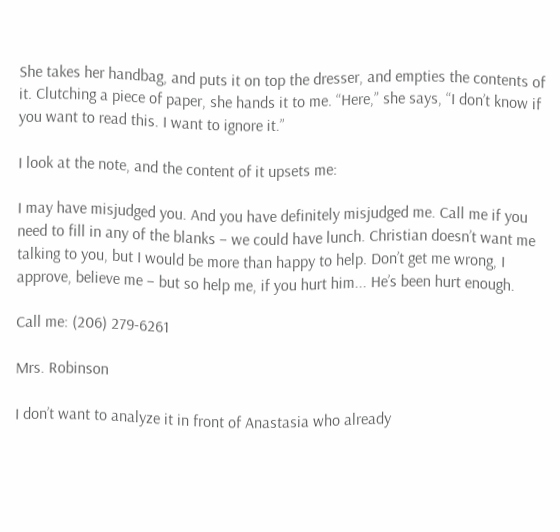She takes her handbag, and puts it on top the dresser, and empties the contents of it. Clutching a piece of paper, she hands it to me. “Here,” she says, “I don’t know if you want to read this. I want to ignore it.”

I look at the note, and the content of it upsets me:

I may have misjudged you. And you have definitely misjudged me. Call me if you need to fill in any of the blanks – we could have lunch. Christian doesn’t want me talking to you, but I would be more than happy to help. Don’t get me wrong, I approve, believe me – but so help me, if you hurt him... He’s been hurt enough.

Call me: (206) 279-6261

Mrs. Robinson

I don’t want to analyze it in front of Anastasia who already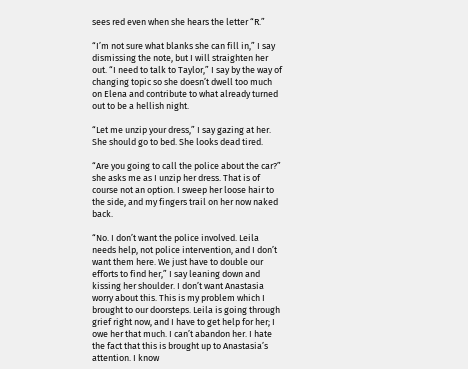sees red even when she hears the letter “R.”

“I’m not sure what blanks she can fill in,” I say dismissing the note, but I will straighten her out. “I need to talk to Taylor,” I say by the way of changing topic so she doesn’t dwell too much on Elena and contribute to what already turned out to be a hellish night.

“Let me unzip your dress,” I say gazing at her. She should go to bed. She looks dead tired.

“Are you going to call the police about the car?” she asks me as I unzip her dress. That is of course not an option. I sweep her loose hair to the side, and my fingers trail on her now naked back.

“No. I don’t want the police involved. Leila needs help, not police intervention, and I don’t want them here. We just have to double our efforts to find her,” I say leaning down and kissing her shoulder. I don’t want Anastasia worry about this. This is my problem which I brought to our doorsteps. Leila is going through grief right now, and I have to get help for her; I owe her that much. I can’t abandon her. I hate the fact that this is brought up to Anastasia’s attention. I know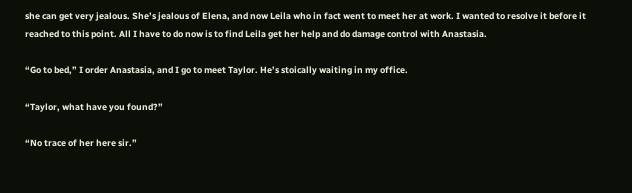she can get very jealous. She’s jealous of Elena, and now Leila who in fact went to meet her at work. I wanted to resolve it before it reached to this point. All I have to do now is to find Leila get her help and do damage control with Anastasia.

“Go to bed,” I order Anastasia, and I go to meet Taylor. He’s stoically waiting in my office.

“Taylor, what have you found?”

“No trace of her here sir.”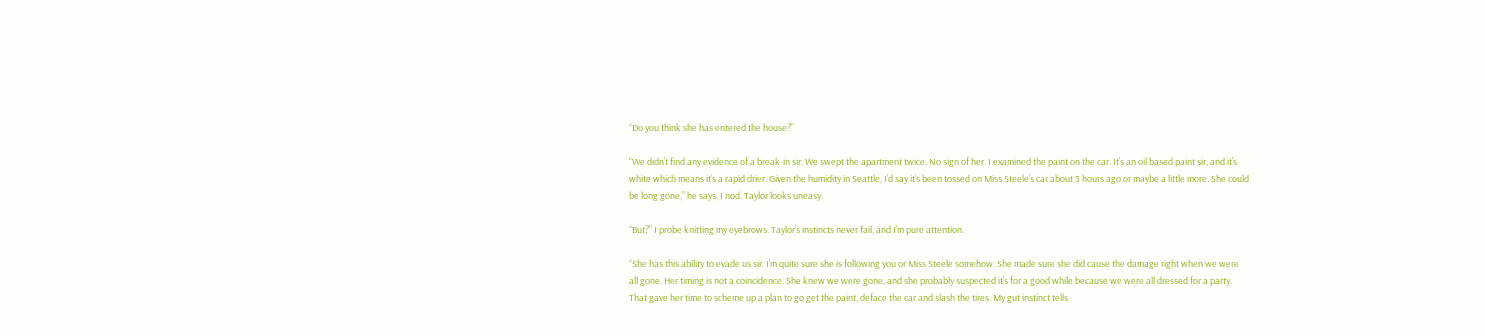“Do you think she has entered the house?”

“We didn’t find any evidence of a break-in sir. We swept the apartment twice. No sign of her. I examined the paint on the car. It’s an oil based paint sir, and it’s white which means it’s a rapid drier. Given the humidity in Seattle, I’d say it’s been tossed on Miss Steele’s car about 3 hours ago or maybe a little more. She could be long gone,” he says, I nod. Taylor looks uneasy.

“But?” I probe knitting my eyebrows. Taylor’s instincts never fail, and I’m pure attention.

“She has this ability to evade us sir. I’m quite sure she is following you or Miss Steele somehow. She made sure she did cause the damage right when we were all gone. Her timing is not a coincidence. She knew we were gone, and she probably suspected it’s for a good while because we were all dressed for a party. That gave her time to scheme up a plan to go get the paint, deface the car and slash the tires. My gut instinct tells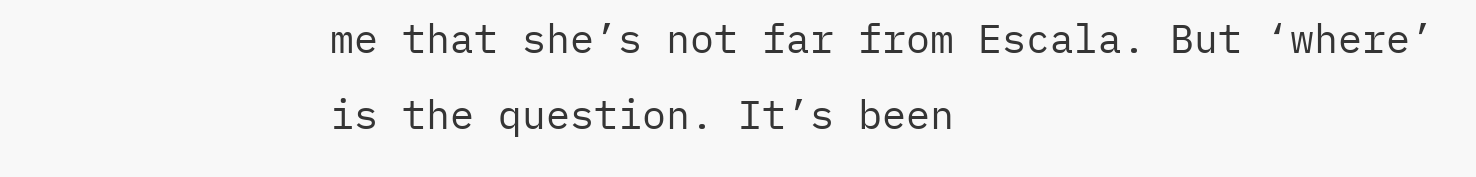me that she’s not far from Escala. But ‘where’ is the question. It’s been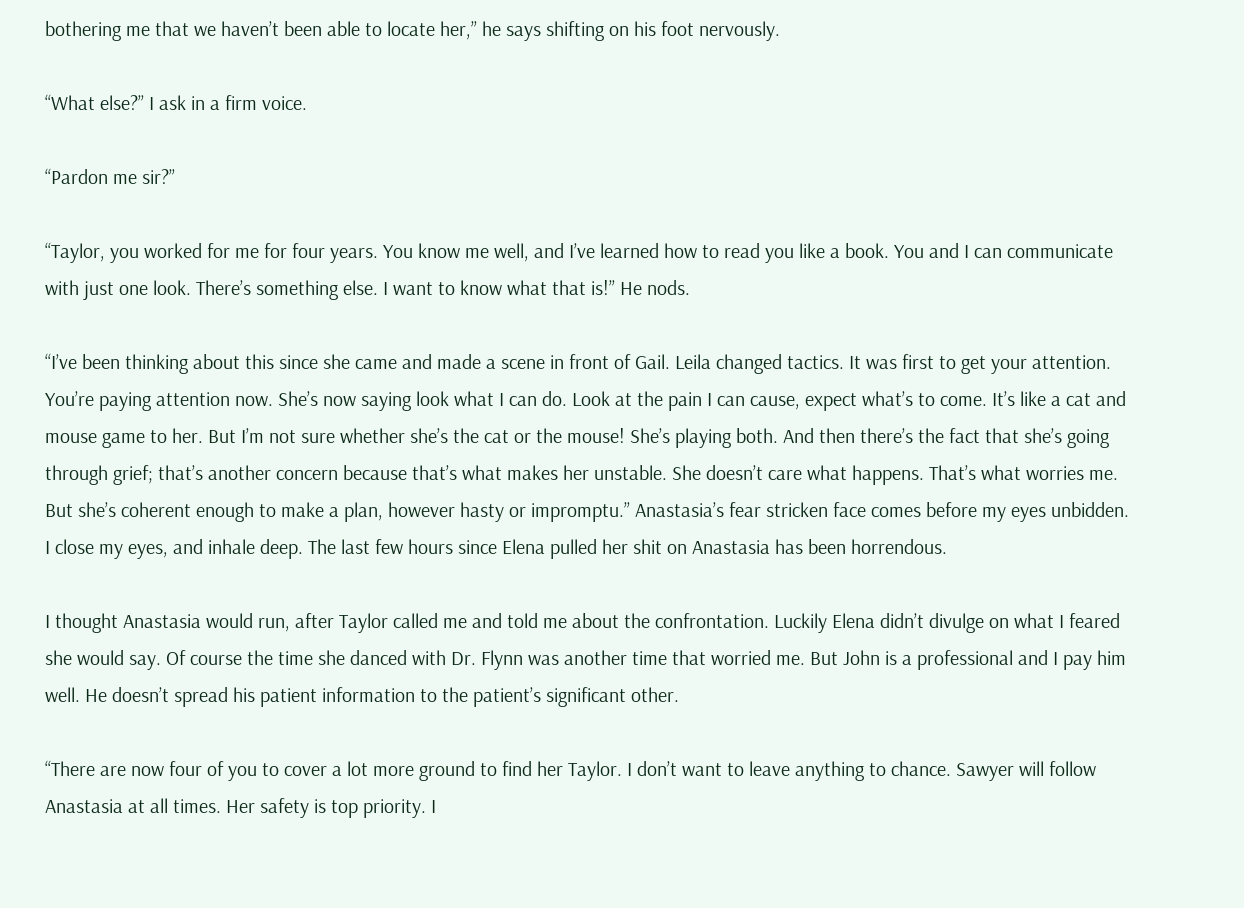bothering me that we haven’t been able to locate her,” he says shifting on his foot nervously.

“What else?” I ask in a firm voice.

“Pardon me sir?”

“Taylor, you worked for me for four years. You know me well, and I’ve learned how to read you like a book. You and I can communicate with just one look. There’s something else. I want to know what that is!” He nods.

“I’ve been thinking about this since she came and made a scene in front of Gail. Leila changed tactics. It was first to get your attention. You’re paying attention now. She’s now saying look what I can do. Look at the pain I can cause, expect what’s to come. It’s like a cat and mouse game to her. But I’m not sure whether she’s the cat or the mouse! She’s playing both. And then there’s the fact that she’s going through grief; that’s another concern because that’s what makes her unstable. She doesn’t care what happens. That’s what worries me. But she’s coherent enough to make a plan, however hasty or impromptu.” Anastasia’s fear stricken face comes before my eyes unbidden. I close my eyes, and inhale deep. The last few hours since Elena pulled her shit on Anastasia has been horrendous.

I thought Anastasia would run, after Taylor called me and told me about the confrontation. Luckily Elena didn’t divulge on what I feared she would say. Of course the time she danced with Dr. Flynn was another time that worried me. But John is a professional and I pay him well. He doesn’t spread his patient information to the patient’s significant other.

“There are now four of you to cover a lot more ground to find her Taylor. I don’t want to leave anything to chance. Sawyer will follow Anastasia at all times. Her safety is top priority. I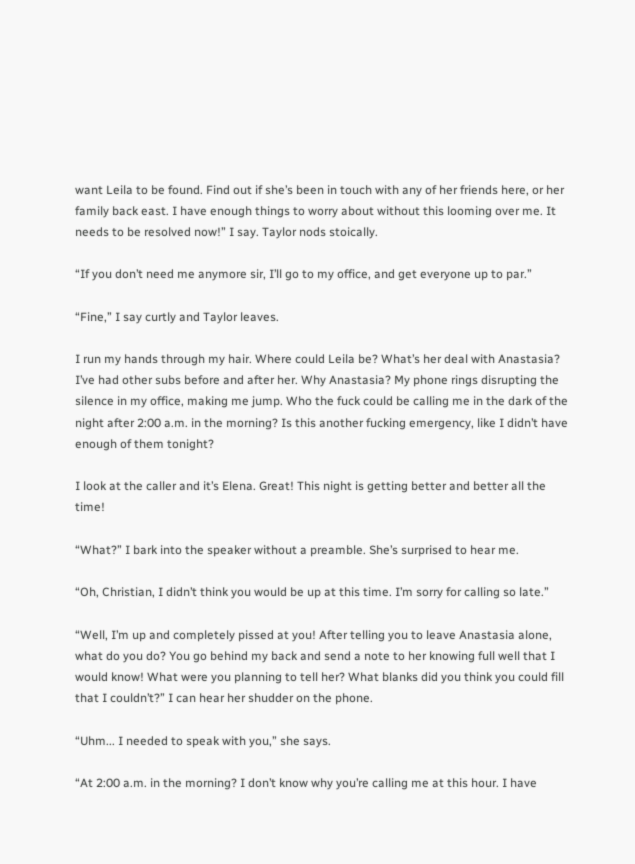want Leila to be found. Find out if she’s been in touch with any of her friends here, or her family back east. I have enough things to worry about without this looming over me. It needs to be resolved now!” I say. Taylor nods stoically.

“If you don’t need me anymore sir, I’ll go to my office, and get everyone up to par.”

“Fine,” I say curtly and Taylor leaves.

I run my hands through my hair. Where could Leila be? What’s her deal with Anastasia? I’ve had other subs before and after her. Why Anastasia? My phone rings disrupting the silence in my office, making me jump. Who the fuck could be calling me in the dark of the night after 2:00 a.m. in the morning? Is this another fucking emergency, like I didn’t have enough of them tonight?

I look at the caller and it’s Elena. Great! This night is getting better and better all the time!

“What?” I bark into the speaker without a preamble. She’s surprised to hear me.

“Oh, Christian, I didn’t think you would be up at this time. I’m sorry for calling so late.”

“Well, I’m up and completely pissed at you! After telling you to leave Anastasia alone, what do you do? You go behind my back and send a note to her knowing full well that I would know! What were you planning to tell her? What blanks did you think you could fill that I couldn’t?” I can hear her shudder on the phone.

“Uhm... I needed to speak with you,” she says.

“At 2:00 a.m. in the morning? I don’t know why you’re calling me at this hour. I have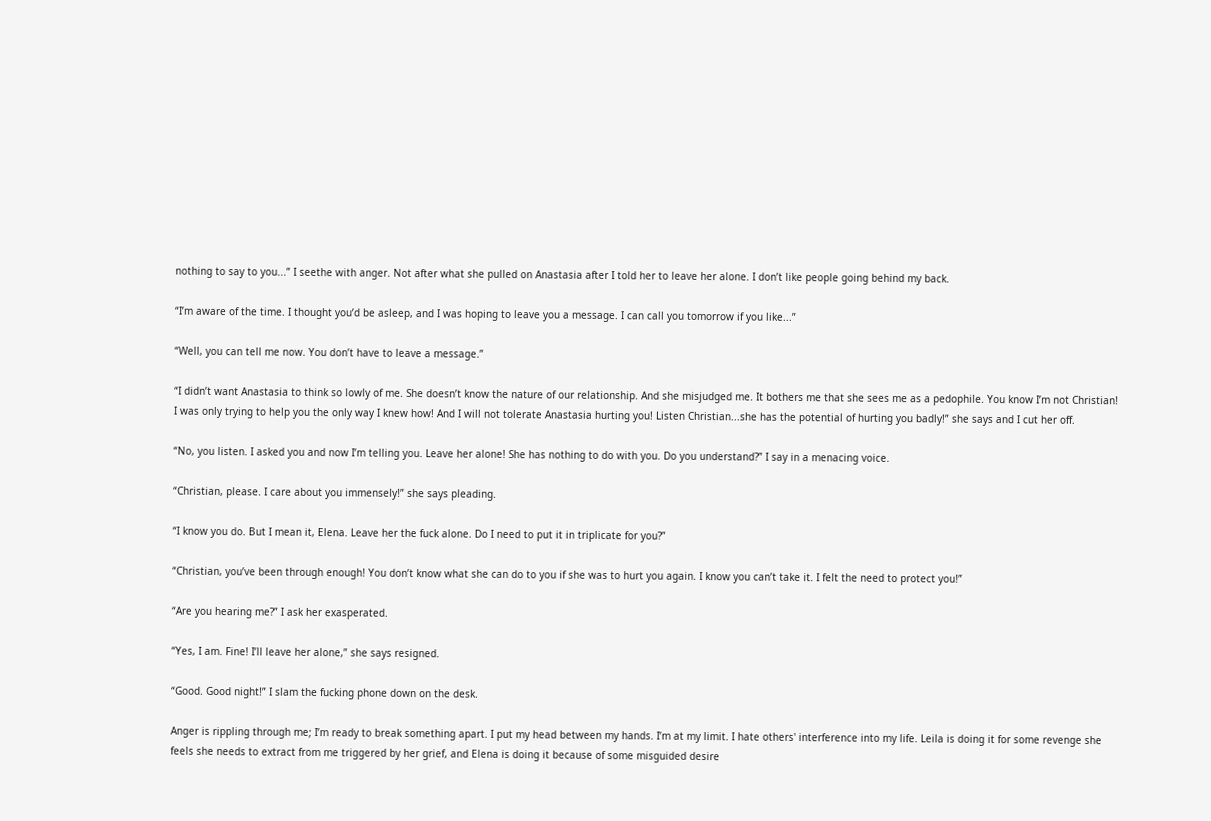nothing to say to you...” I seethe with anger. Not after what she pulled on Anastasia after I told her to leave her alone. I don’t like people going behind my back.

“I’m aware of the time. I thought you’d be asleep, and I was hoping to leave you a message. I can call you tomorrow if you like...”

“Well, you can tell me now. You don’t have to leave a message.”

“I didn’t want Anastasia to think so lowly of me. She doesn’t know the nature of our relationship. And she misjudged me. It bothers me that she sees me as a pedophile. You know I’m not Christian! I was only trying to help you the only way I knew how! And I will not tolerate Anastasia hurting you! Listen Christian...she has the potential of hurting you badly!” she says and I cut her off.

“No, you listen. I asked you and now I’m telling you. Leave her alone! She has nothing to do with you. Do you understand?” I say in a menacing voice.

“Christian, please. I care about you immensely!” she says pleading.

“I know you do. But I mean it, Elena. Leave her the fuck alone. Do I need to put it in triplicate for you?”

“Christian, you’ve been through enough! You don’t know what she can do to you if she was to hurt you again. I know you can’t take it. I felt the need to protect you!”

“Are you hearing me?” I ask her exasperated.

“Yes, I am. Fine! I’ll leave her alone,” she says resigned.

“Good. Good night!” I slam the fucking phone down on the desk.

Anger is rippling through me; I’m ready to break something apart. I put my head between my hands. I’m at my limit. I hate others' interference into my life. Leila is doing it for some revenge she feels she needs to extract from me triggered by her grief, and Elena is doing it because of some misguided desire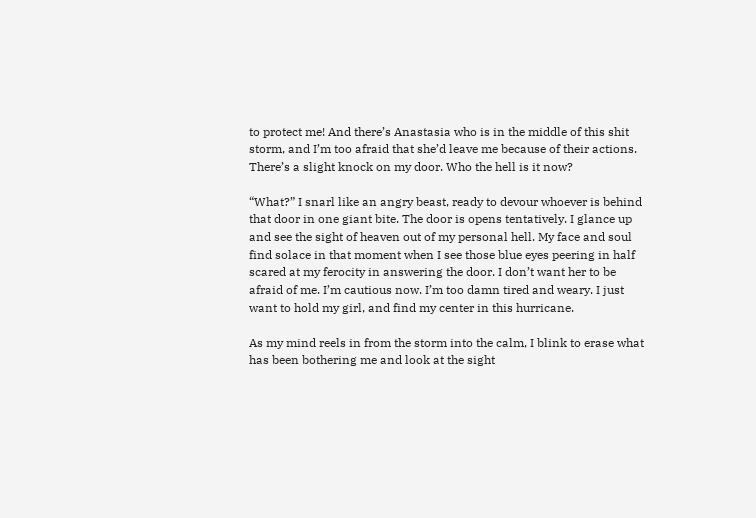to protect me! And there’s Anastasia who is in the middle of this shit storm, and I’m too afraid that she’d leave me because of their actions. There’s a slight knock on my door. Who the hell is it now?

“What?” I snarl like an angry beast, ready to devour whoever is behind that door in one giant bite. The door is opens tentatively. I glance up and see the sight of heaven out of my personal hell. My face and soul find solace in that moment when I see those blue eyes peering in half scared at my ferocity in answering the door. I don’t want her to be afraid of me. I’m cautious now. I’m too damn tired and weary. I just want to hold my girl, and find my center in this hurricane.

As my mind reels in from the storm into the calm, I blink to erase what has been bothering me and look at the sight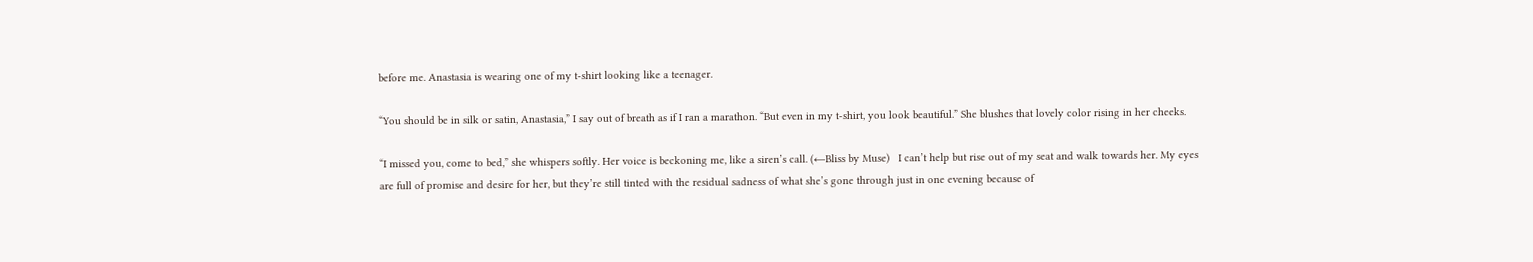before me. Anastasia is wearing one of my t-shirt looking like a teenager.

“You should be in silk or satin, Anastasia,” I say out of breath as if I ran a marathon. “But even in my t-shirt, you look beautiful.” She blushes that lovely color rising in her cheeks.

“I missed you, come to bed,” she whispers softly. Her voice is beckoning me, like a siren’s call. (←Bliss by Muse)   I can’t help but rise out of my seat and walk towards her. My eyes are full of promise and desire for her, but they’re still tinted with the residual sadness of what she’s gone through just in one evening because of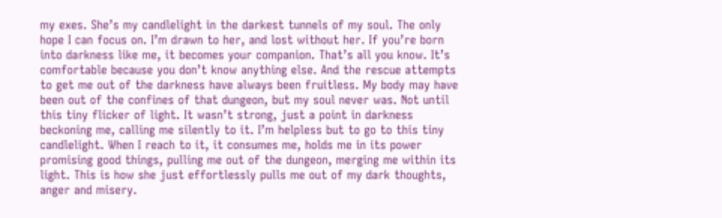my exes. She’s my candlelight in the darkest tunnels of my soul. The only hope I can focus on. I’m drawn to her, and lost without her. If you’re born into darkness like me, it becomes your companion. That’s all you know. It’s comfortable because you don’t know anything else. And the rescue attempts to get me out of the darkness have always been fruitless. My body may have been out of the confines of that dungeon, but my soul never was. Not until this tiny flicker of light. It wasn’t strong, just a point in darkness beckoning me, calling me silently to it. I’m helpless but to go to this tiny candlelight. When I reach to it, it consumes me, holds me in its power promising good things, pulling me out of the dungeon, merging me within its light. This is how she just effortlessly pulls me out of my dark thoughts, anger and misery.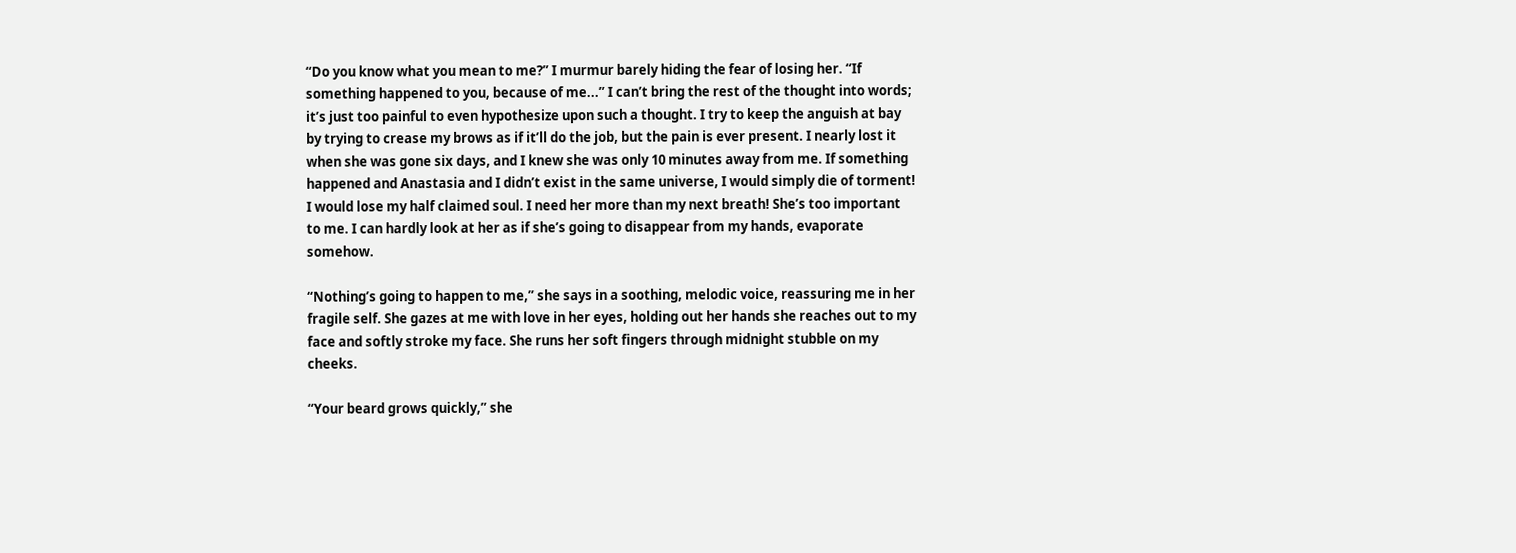“Do you know what you mean to me?” I murmur barely hiding the fear of losing her. “If something happened to you, because of me...” I can’t bring the rest of the thought into words; it’s just too painful to even hypothesize upon such a thought. I try to keep the anguish at bay by trying to crease my brows as if it’ll do the job, but the pain is ever present. I nearly lost it when she was gone six days, and I knew she was only 10 minutes away from me. If something happened and Anastasia and I didn’t exist in the same universe, I would simply die of torment! I would lose my half claimed soul. I need her more than my next breath! She’s too important to me. I can hardly look at her as if she’s going to disappear from my hands, evaporate somehow.

“Nothing’s going to happen to me,” she says in a soothing, melodic voice, reassuring me in her fragile self. She gazes at me with love in her eyes, holding out her hands she reaches out to my face and softly stroke my face. She runs her soft fingers through midnight stubble on my cheeks.

“Your beard grows quickly,” she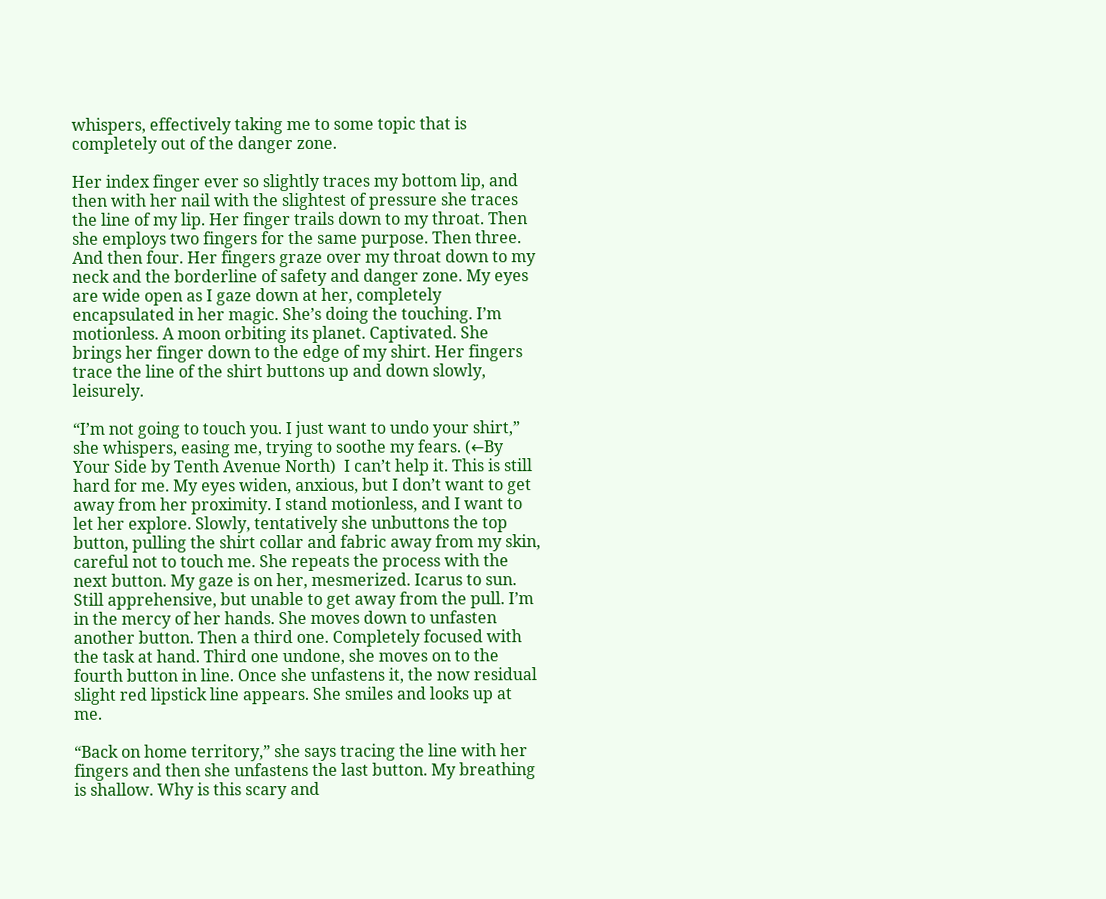whispers, effectively taking me to some topic that is completely out of the danger zone.

Her index finger ever so slightly traces my bottom lip, and then with her nail with the slightest of pressure she traces the line of my lip. Her finger trails down to my throat. Then she employs two fingers for the same purpose. Then three. And then four. Her fingers graze over my throat down to my neck and the borderline of safety and danger zone. My eyes are wide open as I gaze down at her, completely encapsulated in her magic. She’s doing the touching. I’m motionless. A moon orbiting its planet. Captivated. She brings her finger down to the edge of my shirt. Her fingers trace the line of the shirt buttons up and down slowly, leisurely.

“I’m not going to touch you. I just want to undo your shirt,” she whispers, easing me, trying to soothe my fears. (←By Your Side by Tenth Avenue North)  I can’t help it. This is still hard for me. My eyes widen, anxious, but I don’t want to get away from her proximity. I stand motionless, and I want to let her explore. Slowly, tentatively she unbuttons the top button, pulling the shirt collar and fabric away from my skin, careful not to touch me. She repeats the process with the next button. My gaze is on her, mesmerized. Icarus to sun. Still apprehensive, but unable to get away from the pull. I’m in the mercy of her hands. She moves down to unfasten another button. Then a third one. Completely focused with the task at hand. Third one undone, she moves on to the fourth button in line. Once she unfastens it, the now residual slight red lipstick line appears. She smiles and looks up at me.

“Back on home territory,” she says tracing the line with her fingers and then she unfastens the last button. My breathing is shallow. Why is this scary and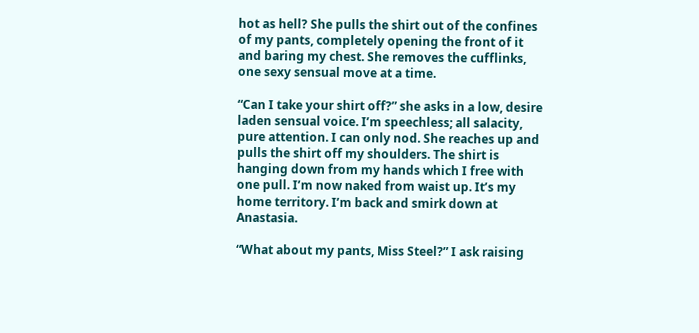hot as hell? She pulls the shirt out of the confines of my pants, completely opening the front of it and baring my chest. She removes the cufflinks, one sexy sensual move at a time.

“Can I take your shirt off?” she asks in a low, desire laden sensual voice. I’m speechless; all salacity, pure attention. I can only nod. She reaches up and pulls the shirt off my shoulders. The shirt is hanging down from my hands which I free with one pull. I’m now naked from waist up. It’s my home territory. I’m back and smirk down at Anastasia.

“What about my pants, Miss Steel?” I ask raising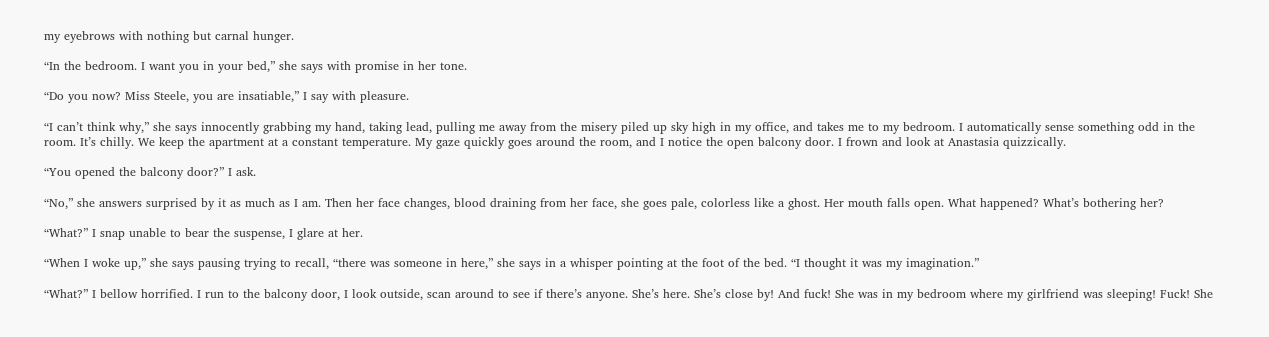my eyebrows with nothing but carnal hunger.

“In the bedroom. I want you in your bed,” she says with promise in her tone.

“Do you now? Miss Steele, you are insatiable,” I say with pleasure.

“I can’t think why,” she says innocently grabbing my hand, taking lead, pulling me away from the misery piled up sky high in my office, and takes me to my bedroom. I automatically sense something odd in the room. It’s chilly. We keep the apartment at a constant temperature. My gaze quickly goes around the room, and I notice the open balcony door. I frown and look at Anastasia quizzically.

“You opened the balcony door?” I ask.

“No,” she answers surprised by it as much as I am. Then her face changes, blood draining from her face, she goes pale, colorless like a ghost. Her mouth falls open. What happened? What’s bothering her?

“What?” I snap unable to bear the suspense, I glare at her.

“When I woke up,” she says pausing trying to recall, “there was someone in here,” she says in a whisper pointing at the foot of the bed. “I thought it was my imagination.”

“What?” I bellow horrified. I run to the balcony door, I look outside, scan around to see if there’s anyone. She’s here. She’s close by! And fuck! She was in my bedroom where my girlfriend was sleeping! Fuck! She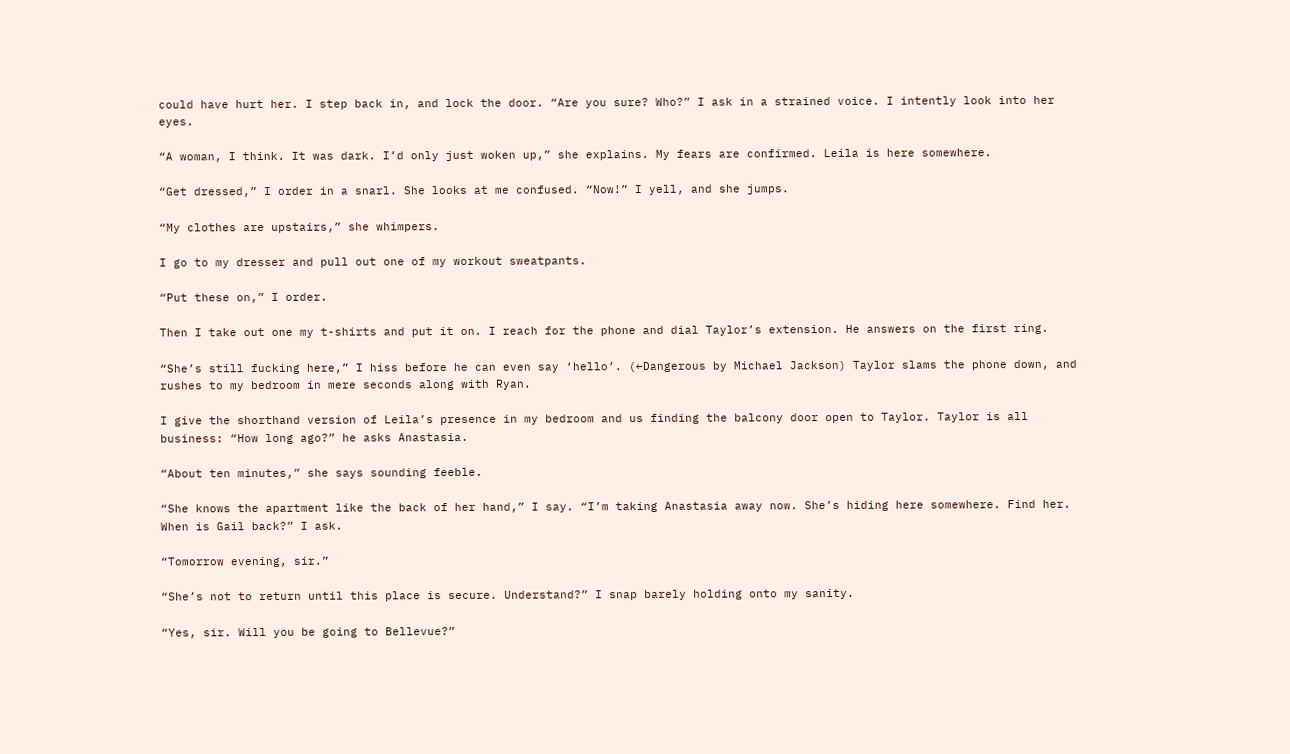could have hurt her. I step back in, and lock the door. “Are you sure? Who?” I ask in a strained voice. I intently look into her eyes.

“A woman, I think. It was dark. I’d only just woken up,” she explains. My fears are confirmed. Leila is here somewhere.

“Get dressed,” I order in a snarl. She looks at me confused. “Now!” I yell, and she jumps.

“My clothes are upstairs,” she whimpers.

I go to my dresser and pull out one of my workout sweatpants.

“Put these on,” I order.

Then I take out one my t-shirts and put it on. I reach for the phone and dial Taylor’s extension. He answers on the first ring.

“She’s still fucking here,” I hiss before he can even say ‘hello’. (←Dangerous by Michael Jackson) Taylor slams the phone down, and rushes to my bedroom in mere seconds along with Ryan.

I give the shorthand version of Leila’s presence in my bedroom and us finding the balcony door open to Taylor. Taylor is all business: “How long ago?” he asks Anastasia.

“About ten minutes,” she says sounding feeble.

“She knows the apartment like the back of her hand,” I say. “I’m taking Anastasia away now. She’s hiding here somewhere. Find her. When is Gail back?” I ask.

“Tomorrow evening, sir.”

“She’s not to return until this place is secure. Understand?” I snap barely holding onto my sanity.

“Yes, sir. Will you be going to Bellevue?”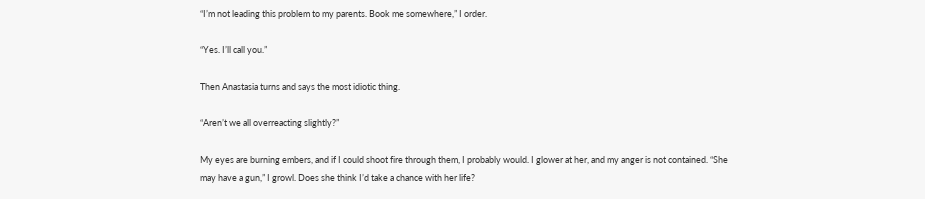“I’m not leading this problem to my parents. Book me somewhere,” I order.

“Yes. I’ll call you.”

Then Anastasia turns and says the most idiotic thing.

“Aren’t we all overreacting slightly?”

My eyes are burning embers, and if I could shoot fire through them, I probably would. I glower at her, and my anger is not contained. “She may have a gun,” I growl. Does she think I’d take a chance with her life?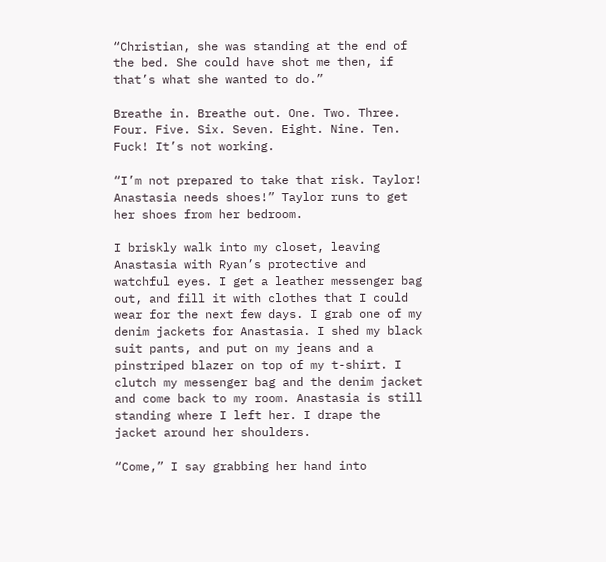“Christian, she was standing at the end of the bed. She could have shot me then, if that’s what she wanted to do.”

Breathe in. Breathe out. One. Two. Three. Four. Five. Six. Seven. Eight. Nine. Ten. Fuck! It’s not working.

“I’m not prepared to take that risk. Taylor! Anastasia needs shoes!” Taylor runs to get her shoes from her bedroom.

I briskly walk into my closet, leaving Anastasia with Ryan’s protective and watchful eyes. I get a leather messenger bag out, and fill it with clothes that I could wear for the next few days. I grab one of my denim jackets for Anastasia. I shed my black suit pants, and put on my jeans and a pinstriped blazer on top of my t-shirt. I clutch my messenger bag and the denim jacket and come back to my room. Anastasia is still standing where I left her. I drape the jacket around her shoulders.

“Come,” I say grabbing her hand into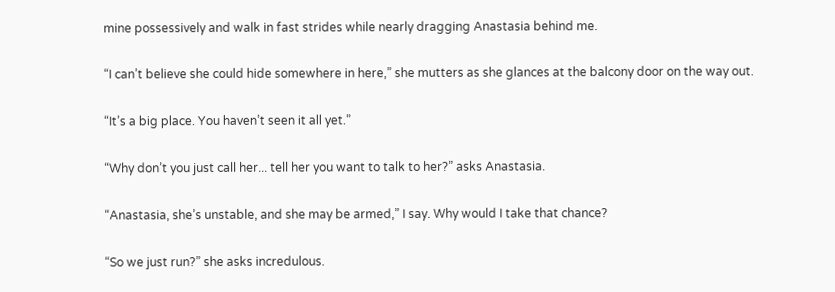mine possessively and walk in fast strides while nearly dragging Anastasia behind me.

“I can’t believe she could hide somewhere in here,” she mutters as she glances at the balcony door on the way out.

“It’s a big place. You haven’t seen it all yet.”

“Why don’t you just call her... tell her you want to talk to her?” asks Anastasia.

“Anastasia, she’s unstable, and she may be armed,” I say. Why would I take that chance?

“So we just run?” she asks incredulous.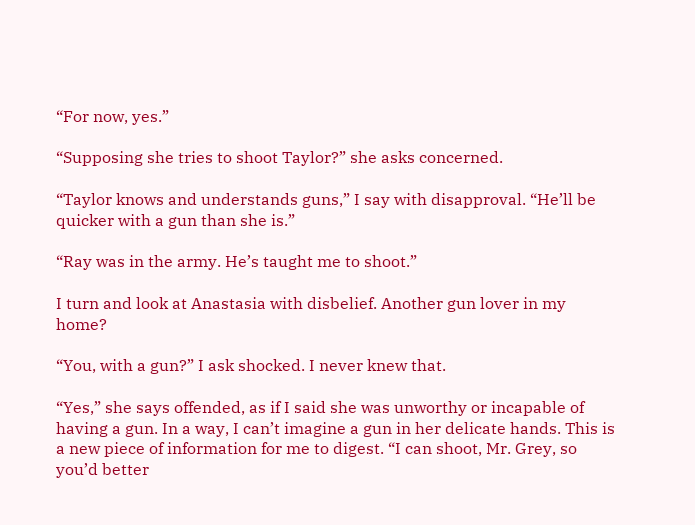“For now, yes.”

“Supposing she tries to shoot Taylor?” she asks concerned.

“Taylor knows and understands guns,” I say with disapproval. “He’ll be quicker with a gun than she is.”

“Ray was in the army. He’s taught me to shoot.”

I turn and look at Anastasia with disbelief. Another gun lover in my home?

“You, with a gun?” I ask shocked. I never knew that.

“Yes,” she says offended, as if I said she was unworthy or incapable of having a gun. In a way, I can’t imagine a gun in her delicate hands. This is a new piece of information for me to digest. “I can shoot, Mr. Grey, so you’d better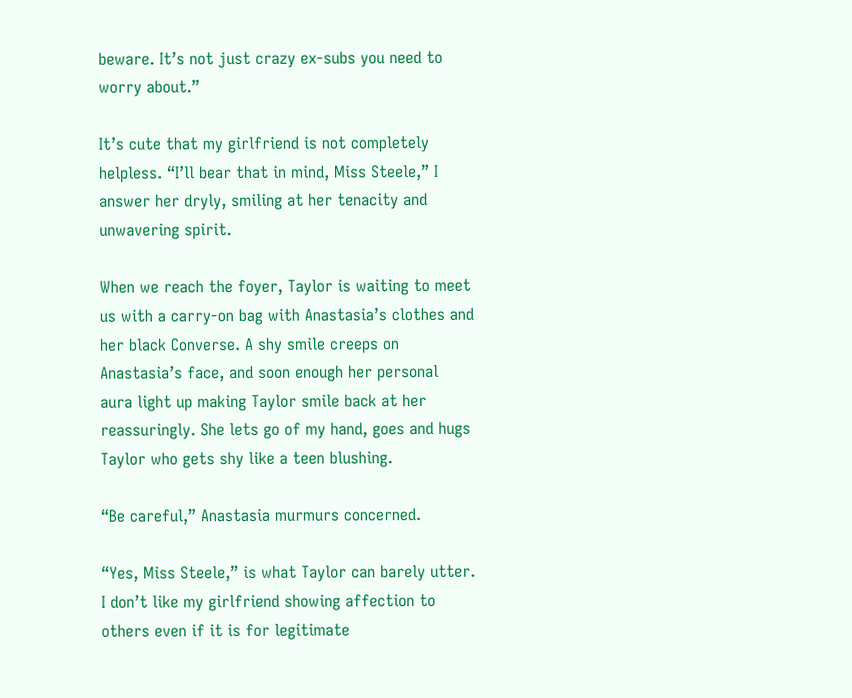beware. It’s not just crazy ex-subs you need to worry about.”

It’s cute that my girlfriend is not completely helpless. “I’ll bear that in mind, Miss Steele,” I answer her dryly, smiling at her tenacity and unwavering spirit.

When we reach the foyer, Taylor is waiting to meet us with a carry-on bag with Anastasia’s clothes and her black Converse. A shy smile creeps on Anastasia’s face, and soon enough her personal aura light up making Taylor smile back at her reassuringly. She lets go of my hand, goes and hugs Taylor who gets shy like a teen blushing.

“Be careful,” Anastasia murmurs concerned.

“Yes, Miss Steele,” is what Taylor can barely utter. I don’t like my girlfriend showing affection to others even if it is for legitimate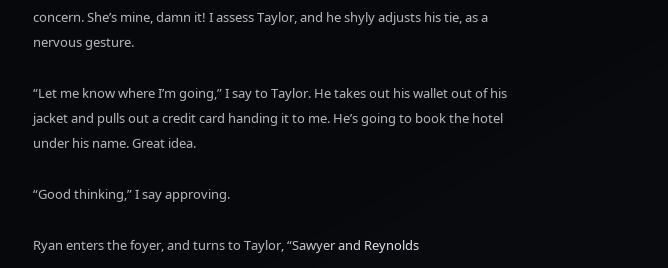concern. She’s mine, damn it! I assess Taylor, and he shyly adjusts his tie, as a nervous gesture.

“Let me know where I’m going,” I say to Taylor. He takes out his wallet out of his jacket and pulls out a credit card handing it to me. He’s going to book the hotel under his name. Great idea.

“Good thinking,” I say approving.

Ryan enters the foyer, and turns to Taylor, “Sawyer and Reynolds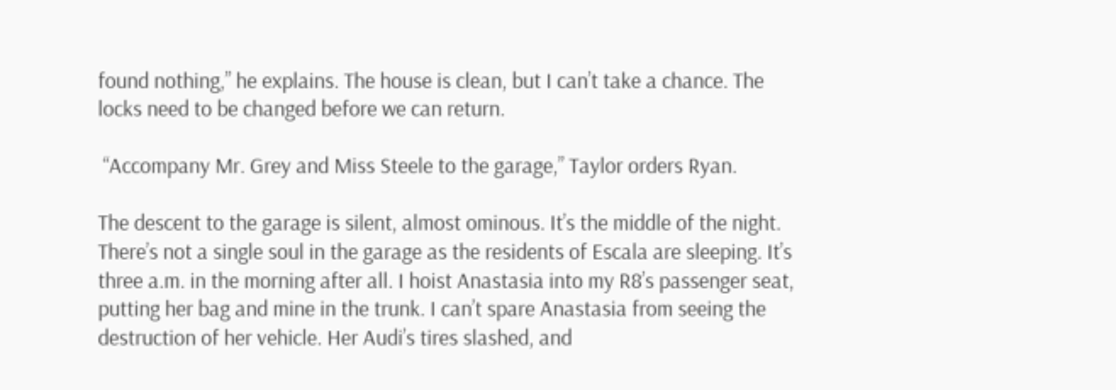found nothing,” he explains. The house is clean, but I can’t take a chance. The locks need to be changed before we can return.

 “Accompany Mr. Grey and Miss Steele to the garage,” Taylor orders Ryan.

The descent to the garage is silent, almost ominous. It’s the middle of the night. There’s not a single soul in the garage as the residents of Escala are sleeping. It’s three a.m. in the morning after all. I hoist Anastasia into my R8’s passenger seat, putting her bag and mine in the trunk. I can’t spare Anastasia from seeing the destruction of her vehicle. Her Audi’s tires slashed, and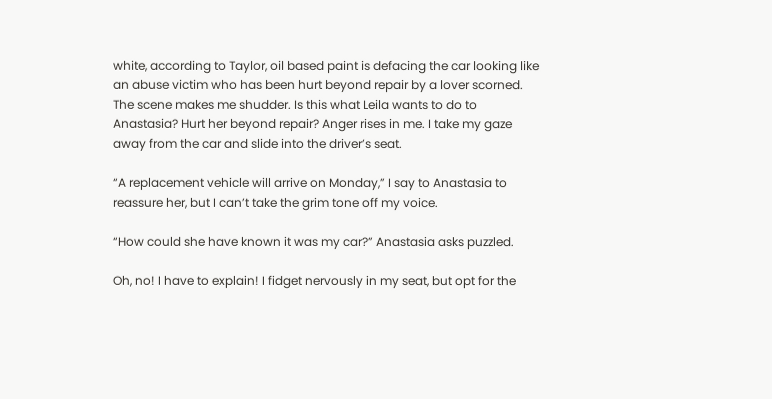white, according to Taylor, oil based paint is defacing the car looking like an abuse victim who has been hurt beyond repair by a lover scorned. The scene makes me shudder. Is this what Leila wants to do to Anastasia? Hurt her beyond repair? Anger rises in me. I take my gaze away from the car and slide into the driver’s seat.

“A replacement vehicle will arrive on Monday,” I say to Anastasia to reassure her, but I can’t take the grim tone off my voice.

“How could she have known it was my car?” Anastasia asks puzzled.

Oh, no! I have to explain! I fidget nervously in my seat, but opt for the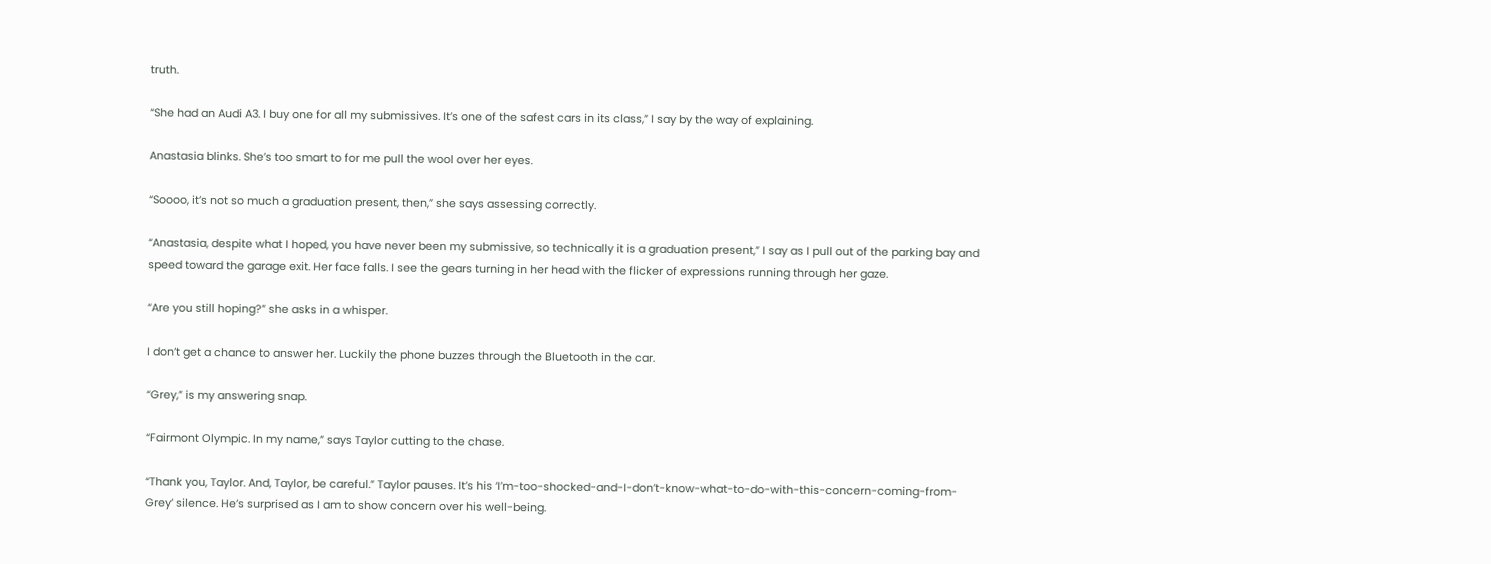truth.

“She had an Audi A3. I buy one for all my submissives. It’s one of the safest cars in its class,” I say by the way of explaining.

Anastasia blinks. She’s too smart to for me pull the wool over her eyes.

“Soooo, it’s not so much a graduation present, then,” she says assessing correctly.

“Anastasia, despite what I hoped, you have never been my submissive, so technically it is a graduation present,” I say as I pull out of the parking bay and speed toward the garage exit. Her face falls. I see the gears turning in her head with the flicker of expressions running through her gaze.

“Are you still hoping?” she asks in a whisper.

I don’t get a chance to answer her. Luckily the phone buzzes through the Bluetooth in the car.

“Grey,” is my answering snap.

“Fairmont Olympic. In my name,” says Taylor cutting to the chase.

“Thank you, Taylor. And, Taylor, be careful.” Taylor pauses. It’s his ‘I’m-too-shocked-and-I-don’t-know-what-to-do-with-this-concern-coming-from-Grey’ silence. He’s surprised as I am to show concern over his well-being.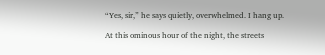“Yes, sir,” he says quietly, overwhelmed. I hang up.

At this ominous hour of the night, the streets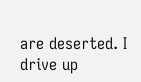are deserted. I drive up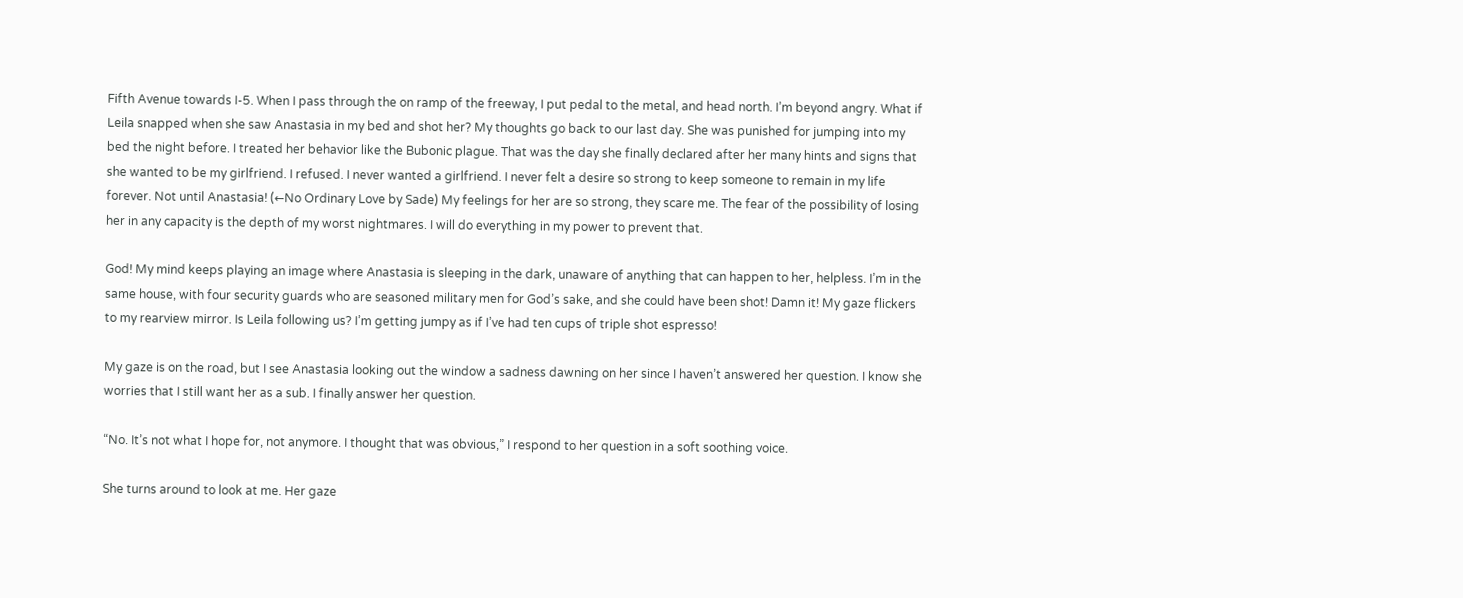Fifth Avenue towards I-5. When I pass through the on ramp of the freeway, I put pedal to the metal, and head north. I’m beyond angry. What if Leila snapped when she saw Anastasia in my bed and shot her? My thoughts go back to our last day. She was punished for jumping into my bed the night before. I treated her behavior like the Bubonic plague. That was the day she finally declared after her many hints and signs that she wanted to be my girlfriend. I refused. I never wanted a girlfriend. I never felt a desire so strong to keep someone to remain in my life forever. Not until Anastasia! (←No Ordinary Love by Sade) My feelings for her are so strong, they scare me. The fear of the possibility of losing her in any capacity is the depth of my worst nightmares. I will do everything in my power to prevent that.

God! My mind keeps playing an image where Anastasia is sleeping in the dark, unaware of anything that can happen to her, helpless. I’m in the same house, with four security guards who are seasoned military men for God’s sake, and she could have been shot! Damn it! My gaze flickers to my rearview mirror. Is Leila following us? I’m getting jumpy as if I’ve had ten cups of triple shot espresso!

My gaze is on the road, but I see Anastasia looking out the window a sadness dawning on her since I haven’t answered her question. I know she worries that I still want her as a sub. I finally answer her question.

“No. It’s not what I hope for, not anymore. I thought that was obvious,” I respond to her question in a soft soothing voice.

She turns around to look at me. Her gaze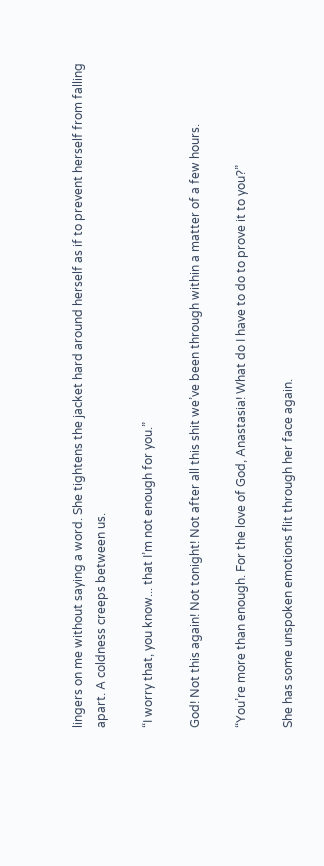lingers on me without saying a word. She tightens the jacket hard around herself as if to prevent herself from falling apart. A coldness creeps between us.

“I worry that, you know... that I’m not enough for you.”

God! Not this again! Not tonight! Not after all this shit we’ve been through within a matter of a few hours.

“You’re more than enough. For the love of God, Anastasia! What do I have to do to prove it to you?”

She has some unspoken emotions flit through her face again.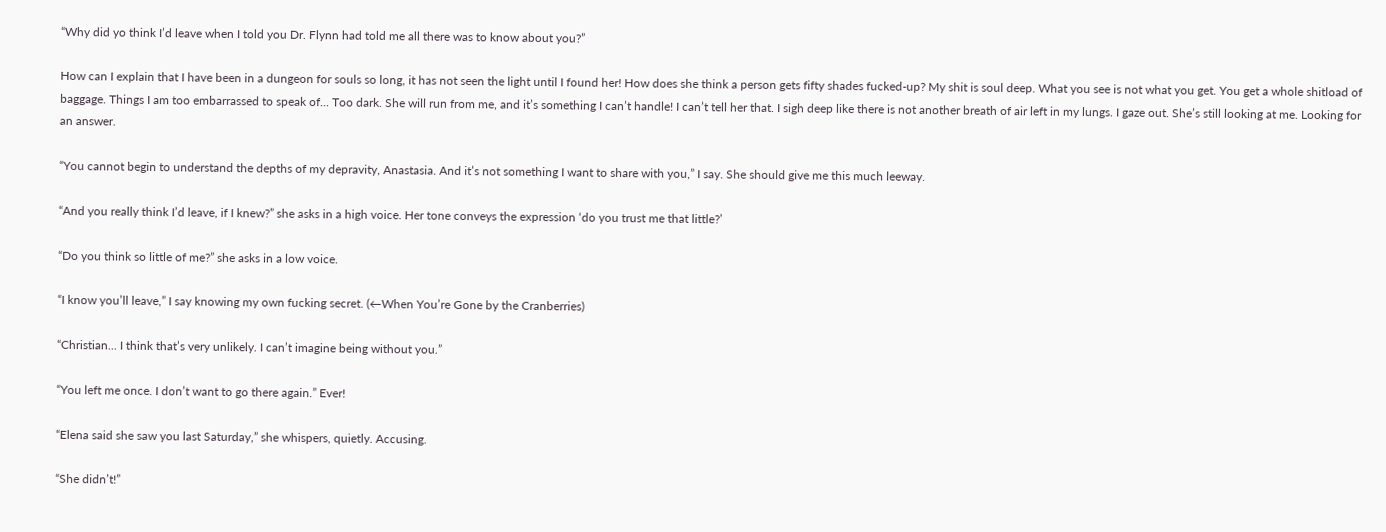“Why did yo think I’d leave when I told you Dr. Flynn had told me all there was to know about you?”

How can I explain that I have been in a dungeon for souls so long, it has not seen the light until I found her! How does she think a person gets fifty shades fucked-up? My shit is soul deep. What you see is not what you get. You get a whole shitload of baggage. Things I am too embarrassed to speak of... Too dark. She will run from me, and it’s something I can’t handle! I can’t tell her that. I sigh deep like there is not another breath of air left in my lungs. I gaze out. She’s still looking at me. Looking for an answer.

“You cannot begin to understand the depths of my depravity, Anastasia. And it’s not something I want to share with you,” I say. She should give me this much leeway.

“And you really think I’d leave, if I knew?” she asks in a high voice. Her tone conveys the expression ‘do you trust me that little?’

“Do you think so little of me?” she asks in a low voice.

“I know you’ll leave,” I say knowing my own fucking secret. (←When You’re Gone by the Cranberries)

“Christian... I think that’s very unlikely. I can’t imagine being without you.”

“You left me once. I don’t want to go there again.” Ever!

“Elena said she saw you last Saturday,” she whispers, quietly. Accusing.

“She didn’t!”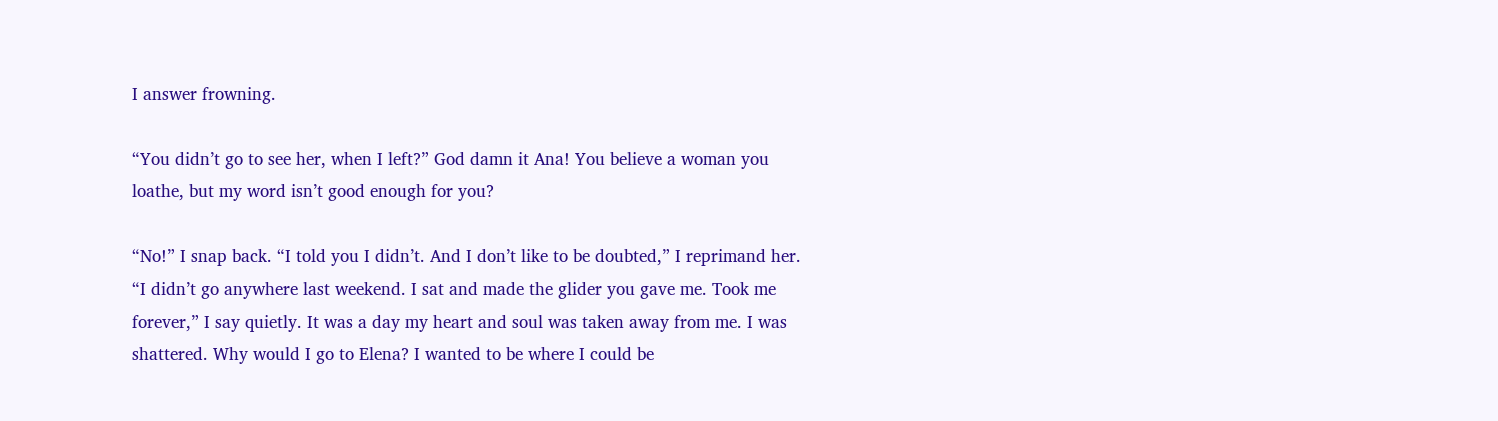I answer frowning.

“You didn’t go to see her, when I left?” God damn it Ana! You believe a woman you loathe, but my word isn’t good enough for you?

“No!” I snap back. “I told you I didn’t. And I don’t like to be doubted,” I reprimand her. “I didn’t go anywhere last weekend. I sat and made the glider you gave me. Took me forever,” I say quietly. It was a day my heart and soul was taken away from me. I was shattered. Why would I go to Elena? I wanted to be where I could be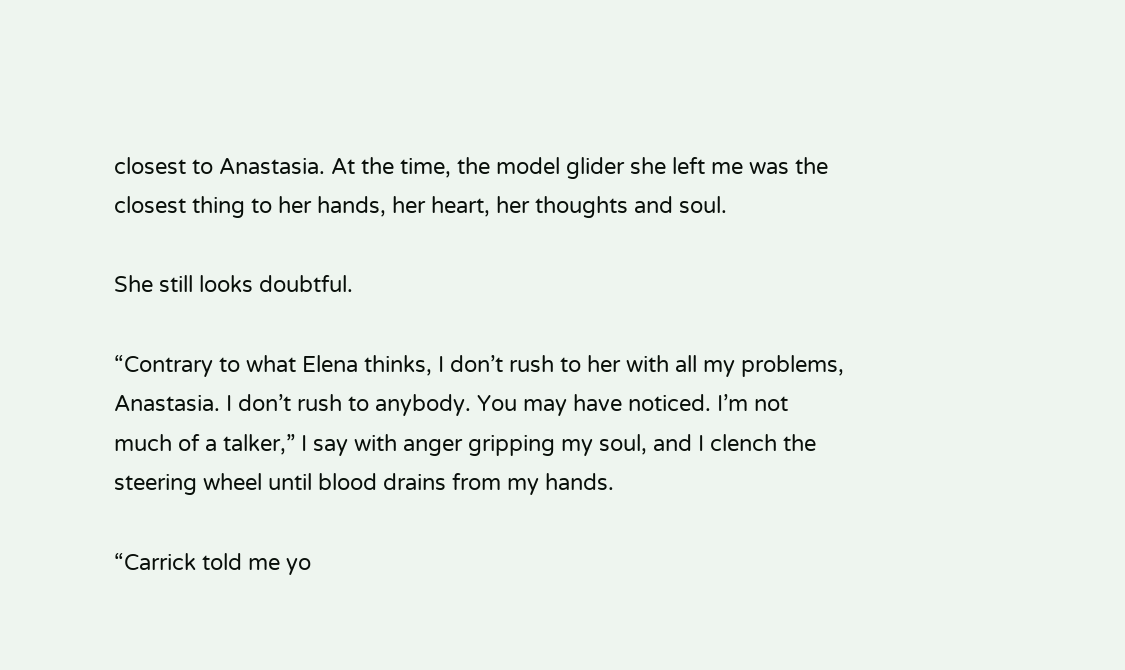closest to Anastasia. At the time, the model glider she left me was the closest thing to her hands, her heart, her thoughts and soul.

She still looks doubtful.

“Contrary to what Elena thinks, I don’t rush to her with all my problems, Anastasia. I don’t rush to anybody. You may have noticed. I’m not much of a talker,” I say with anger gripping my soul, and I clench the steering wheel until blood drains from my hands.

“Carrick told me yo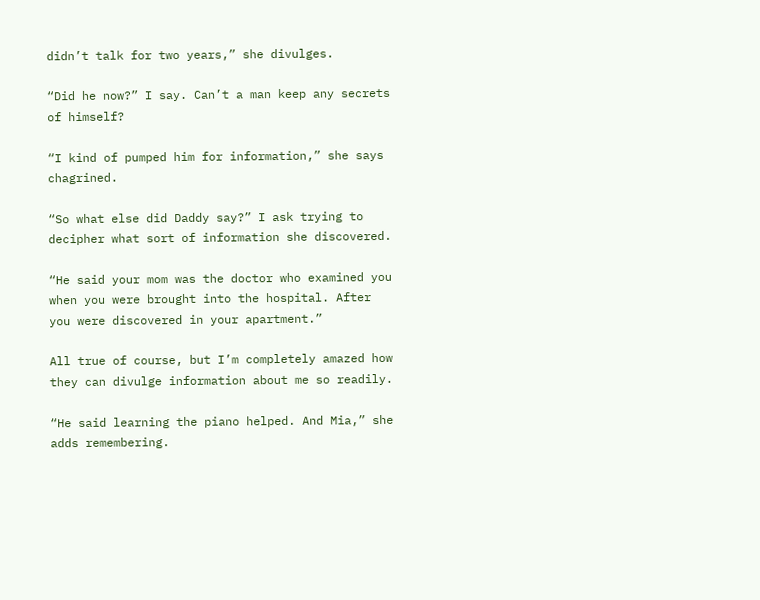didn’t talk for two years,” she divulges.

“Did he now?” I say. Can’t a man keep any secrets of himself?

“I kind of pumped him for information,” she says chagrined.

“So what else did Daddy say?” I ask trying to decipher what sort of information she discovered.

“He said your mom was the doctor who examined you when you were brought into the hospital. After you were discovered in your apartment.”

All true of course, but I’m completely amazed how they can divulge information about me so readily.

“He said learning the piano helped. And Mia,” she adds remembering.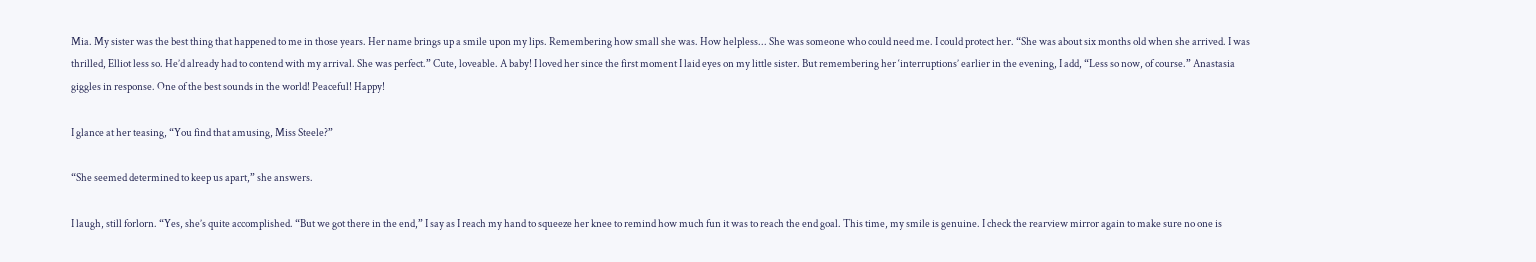Mia. My sister was the best thing that happened to me in those years. Her name brings up a smile upon my lips. Remembering how small she was. How helpless... She was someone who could need me. I could protect her. “She was about six months old when she arrived. I was thrilled, Elliot less so. He’d already had to contend with my arrival. She was perfect.” Cute, loveable. A baby! I loved her since the first moment I laid eyes on my little sister. But remembering her ‘interruptions’ earlier in the evening, I add, “Less so now, of course.” Anastasia giggles in response. One of the best sounds in the world! Peaceful! Happy!

I glance at her teasing, “You find that amusing, Miss Steele?”

“She seemed determined to keep us apart,” she answers.

I laugh, still forlorn. “Yes, she’s quite accomplished. “But we got there in the end,” I say as I reach my hand to squeeze her knee to remind how much fun it was to reach the end goal. This time, my smile is genuine. I check the rearview mirror again to make sure no one is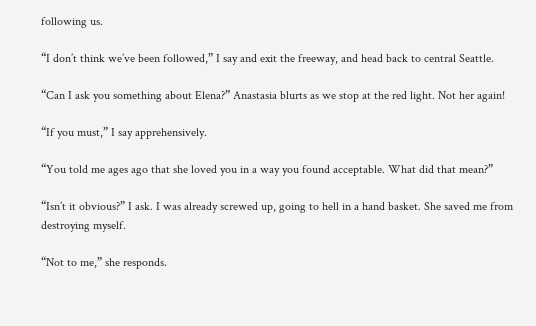following us.

“I don’t think we’ve been followed,” I say and exit the freeway, and head back to central Seattle.

“Can I ask you something about Elena?” Anastasia blurts as we stop at the red light. Not her again!

“If you must,” I say apprehensively.

“You told me ages ago that she loved you in a way you found acceptable. What did that mean?”

“Isn’t it obvious?” I ask. I was already screwed up, going to hell in a hand basket. She saved me from destroying myself.

“Not to me,” she responds.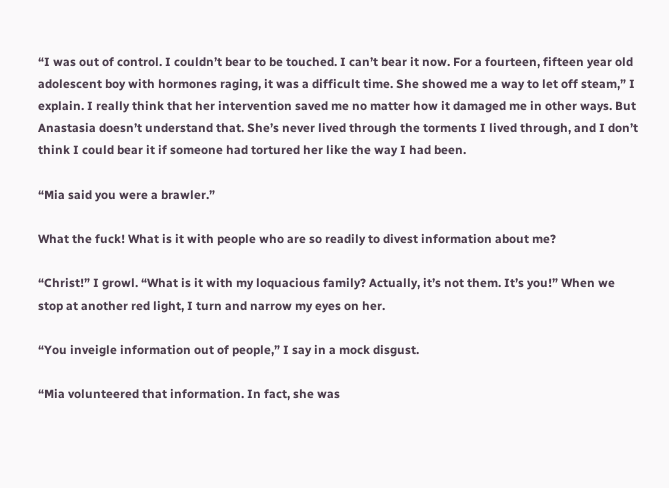“I was out of control. I couldn’t bear to be touched. I can’t bear it now. For a fourteen, fifteen year old adolescent boy with hormones raging, it was a difficult time. She showed me a way to let off steam,” I explain. I really think that her intervention saved me no matter how it damaged me in other ways. But Anastasia doesn’t understand that. She’s never lived through the torments I lived through, and I don’t think I could bear it if someone had tortured her like the way I had been.

“Mia said you were a brawler.”

What the fuck! What is it with people who are so readily to divest information about me?

“Christ!” I growl. “What is it with my loquacious family? Actually, it’s not them. It’s you!” When we stop at another red light, I turn and narrow my eyes on her.

“You inveigle information out of people,” I say in a mock disgust.

“Mia volunteered that information. In fact, she was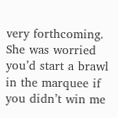very forthcoming. She was worried you’d start a brawl in the marquee if you didn’t win me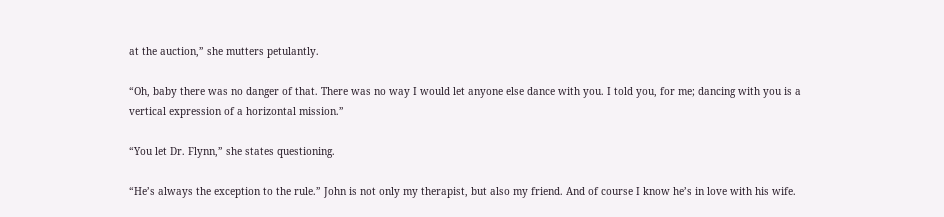at the auction,” she mutters petulantly.

“Oh, baby there was no danger of that. There was no way I would let anyone else dance with you. I told you, for me; dancing with you is a vertical expression of a horizontal mission.”

“You let Dr. Flynn,” she states questioning.

“He’s always the exception to the rule.” John is not only my therapist, but also my friend. And of course I know he’s in love with his wife.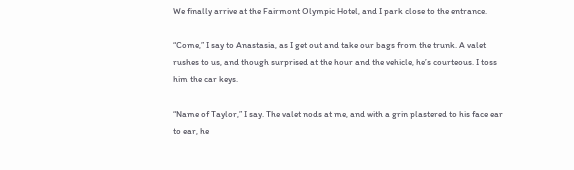We finally arrive at the Fairmont Olympic Hotel, and I park close to the entrance.

“Come,” I say to Anastasia, as I get out and take our bags from the trunk. A valet rushes to us, and though surprised at the hour and the vehicle, he’s courteous. I toss him the car keys.

“Name of Taylor,” I say. The valet nods at me, and with a grin plastered to his face ear to ear, he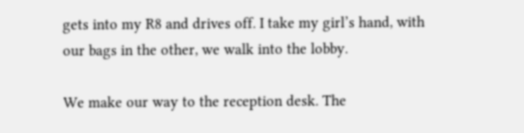gets into my R8 and drives off. I take my girl’s hand, with our bags in the other, we walk into the lobby.

We make our way to the reception desk. The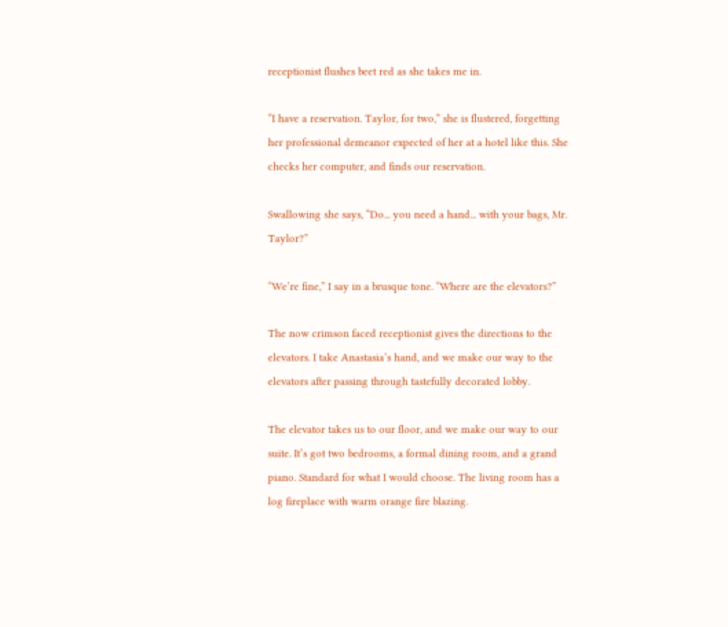receptionist flushes beet red as she takes me in.

“I have a reservation. Taylor, for two,” she is flustered, forgetting her professional demeanor expected of her at a hotel like this. She checks her computer, and finds our reservation.

Swallowing she says, “Do... you need a hand... with your bags, Mr. Taylor?”

“We’re fine,” I say in a brusque tone. “Where are the elevators?”

The now crimson faced receptionist gives the directions to the elevators. I take Anastasia’s hand, and we make our way to the elevators after passing through tastefully decorated lobby.

The elevator takes us to our floor, and we make our way to our suite. It’s got two bedrooms, a formal dining room, and a grand piano. Standard for what I would choose. The living room has a log fireplace with warm orange fire blazing.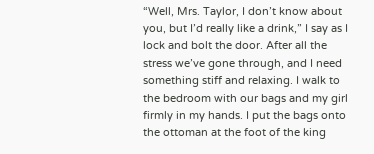“Well, Mrs. Taylor, I don’t know about you, but I’d really like a drink,” I say as I lock and bolt the door. After all the stress we’ve gone through, and I need something stiff and relaxing. I walk to the bedroom with our bags and my girl firmly in my hands. I put the bags onto the ottoman at the foot of the king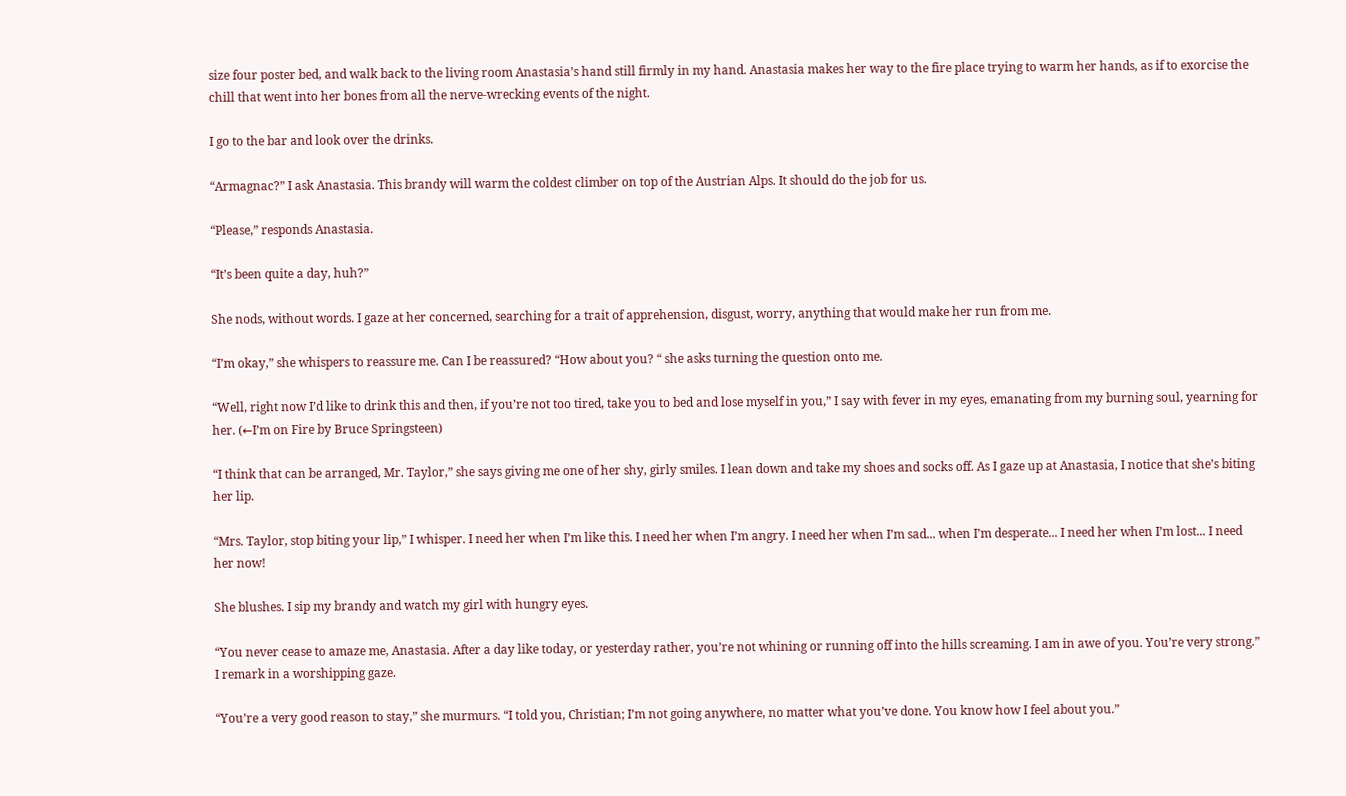size four poster bed, and walk back to the living room Anastasia’s hand still firmly in my hand. Anastasia makes her way to the fire place trying to warm her hands, as if to exorcise the chill that went into her bones from all the nerve-wrecking events of the night.

I go to the bar and look over the drinks.

“Armagnac?” I ask Anastasia. This brandy will warm the coldest climber on top of the Austrian Alps. It should do the job for us.

“Please,” responds Anastasia.

“It’s been quite a day, huh?”

She nods, without words. I gaze at her concerned, searching for a trait of apprehension, disgust, worry, anything that would make her run from me.

“I’m okay,” she whispers to reassure me. Can I be reassured? “How about you? “ she asks turning the question onto me.

“Well, right now I’d like to drink this and then, if you’re not too tired, take you to bed and lose myself in you,” I say with fever in my eyes, emanating from my burning soul, yearning for her. (←I’m on Fire by Bruce Springsteen)

“I think that can be arranged, Mr. Taylor,” she says giving me one of her shy, girly smiles. I lean down and take my shoes and socks off. As I gaze up at Anastasia, I notice that she’s biting her lip.

“Mrs. Taylor, stop biting your lip,” I whisper. I need her when I’m like this. I need her when I’m angry. I need her when I’m sad... when I’m desperate... I need her when I’m lost... I need her now!

She blushes. I sip my brandy and watch my girl with hungry eyes.

“You never cease to amaze me, Anastasia. After a day like today, or yesterday rather, you’re not whining or running off into the hills screaming. I am in awe of you. You’re very strong.” I remark in a worshipping gaze.

“You’re a very good reason to stay,” she murmurs. “I told you, Christian; I’m not going anywhere, no matter what you’ve done. You know how I feel about you.”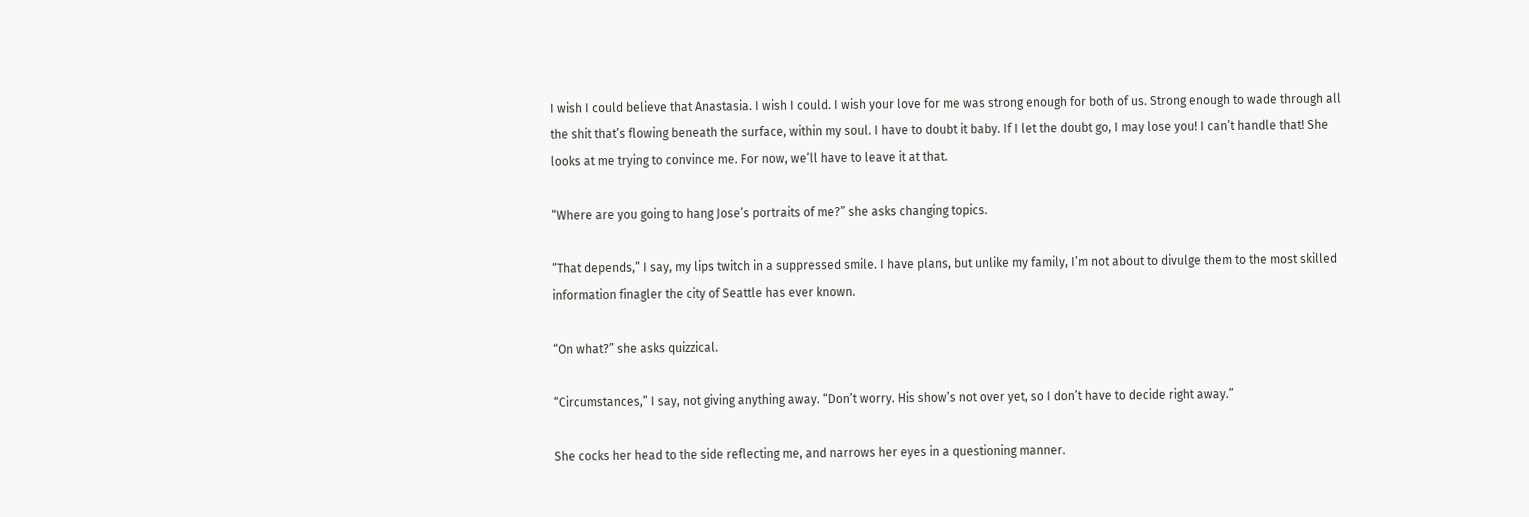I wish I could believe that Anastasia. I wish I could. I wish your love for me was strong enough for both of us. Strong enough to wade through all the shit that’s flowing beneath the surface, within my soul. I have to doubt it baby. If I let the doubt go, I may lose you! I can’t handle that! She looks at me trying to convince me. For now, we’ll have to leave it at that.

“Where are you going to hang Jose’s portraits of me?” she asks changing topics.

“That depends,” I say, my lips twitch in a suppressed smile. I have plans, but unlike my family, I’m not about to divulge them to the most skilled information finagler the city of Seattle has ever known.

“On what?” she asks quizzical.

“Circumstances,” I say, not giving anything away. “Don’t worry. His show’s not over yet, so I don’t have to decide right away.”

She cocks her head to the side reflecting me, and narrows her eyes in a questioning manner.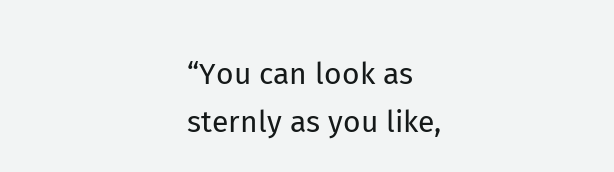“You can look as sternly as you like,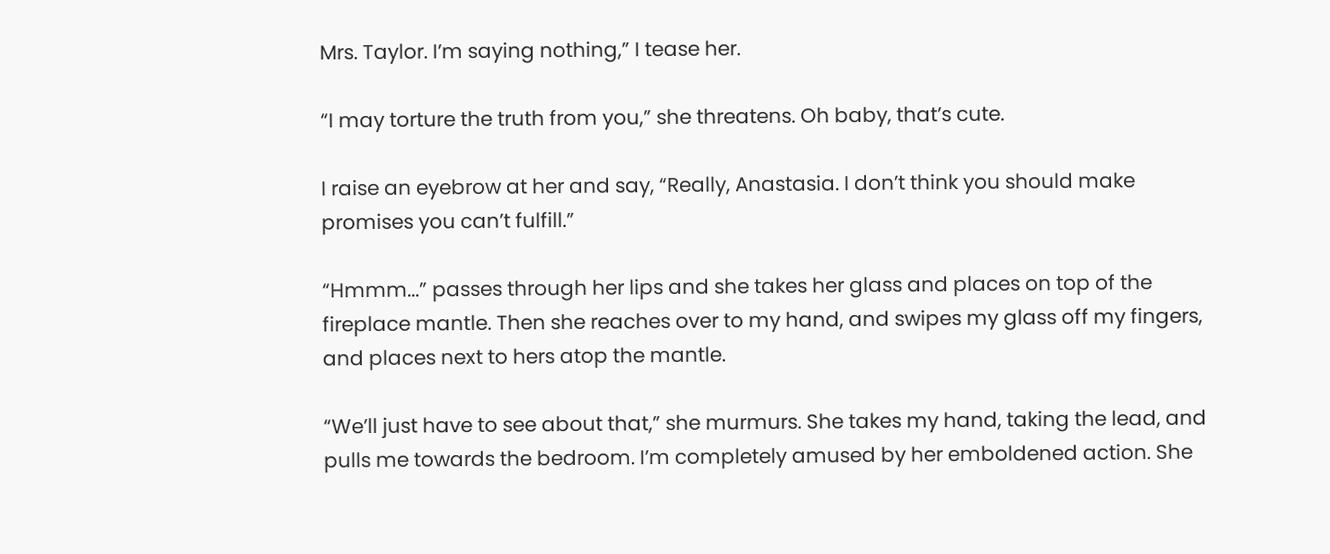Mrs. Taylor. I’m saying nothing,” I tease her.

“I may torture the truth from you,” she threatens. Oh baby, that’s cute.

I raise an eyebrow at her and say, “Really, Anastasia. I don’t think you should make promises you can’t fulfill.”

“Hmmm...” passes through her lips and she takes her glass and places on top of the fireplace mantle. Then she reaches over to my hand, and swipes my glass off my fingers, and places next to hers atop the mantle.

“We’ll just have to see about that,” she murmurs. She takes my hand, taking the lead, and pulls me towards the bedroom. I’m completely amused by her emboldened action. She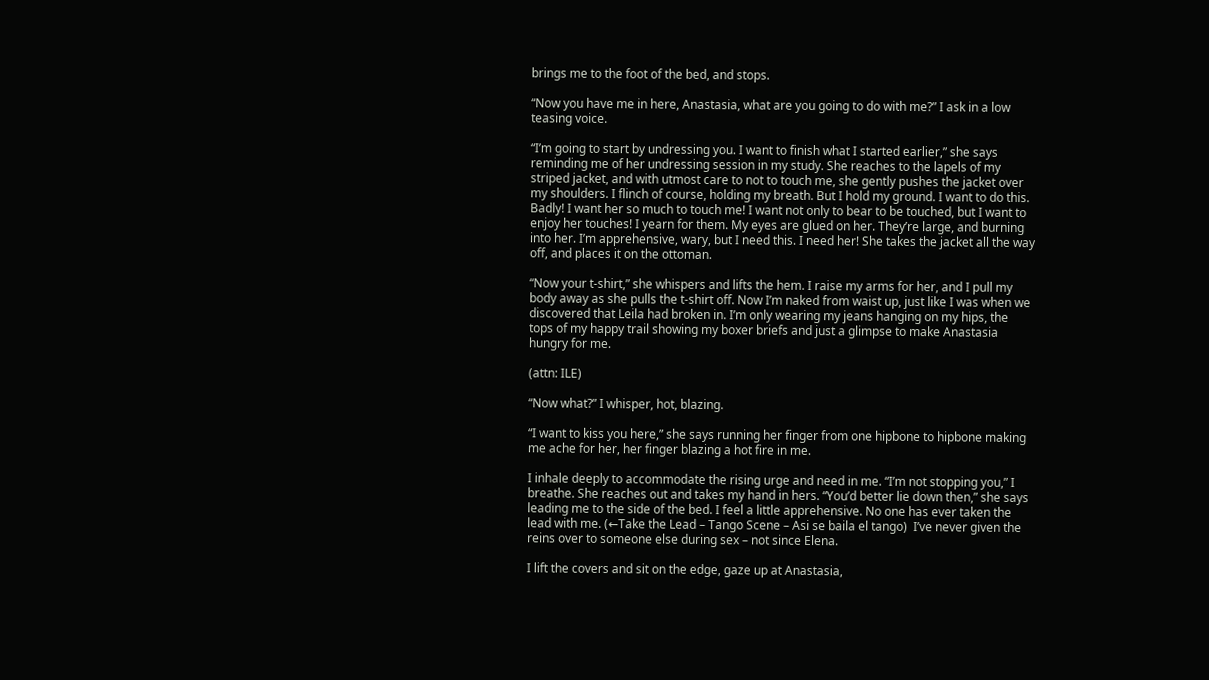brings me to the foot of the bed, and stops.

“Now you have me in here, Anastasia, what are you going to do with me?” I ask in a low teasing voice.

“I’m going to start by undressing you. I want to finish what I started earlier,” she says reminding me of her undressing session in my study. She reaches to the lapels of my striped jacket, and with utmost care to not to touch me, she gently pushes the jacket over my shoulders. I flinch of course, holding my breath. But I hold my ground. I want to do this. Badly! I want her so much to touch me! I want not only to bear to be touched, but I want to enjoy her touches! I yearn for them. My eyes are glued on her. They’re large, and burning into her. I’m apprehensive, wary, but I need this. I need her! She takes the jacket all the way off, and places it on the ottoman.

“Now your t-shirt,” she whispers and lifts the hem. I raise my arms for her, and I pull my body away as she pulls the t-shirt off. Now I’m naked from waist up, just like I was when we discovered that Leila had broken in. I’m only wearing my jeans hanging on my hips, the tops of my happy trail showing my boxer briefs and just a glimpse to make Anastasia hungry for me.

(attn: ILE)

“Now what?” I whisper, hot, blazing.

“I want to kiss you here,” she says running her finger from one hipbone to hipbone making me ache for her, her finger blazing a hot fire in me.

I inhale deeply to accommodate the rising urge and need in me. “I’m not stopping you,” I breathe. She reaches out and takes my hand in hers. “You’d better lie down then,” she says leading me to the side of the bed. I feel a little apprehensive. No one has ever taken the lead with me. (←Take the Lead – Tango Scene – Asi se baila el tango)  I’ve never given the reins over to someone else during sex – not since Elena.

I lift the covers and sit on the edge, gaze up at Anastasia,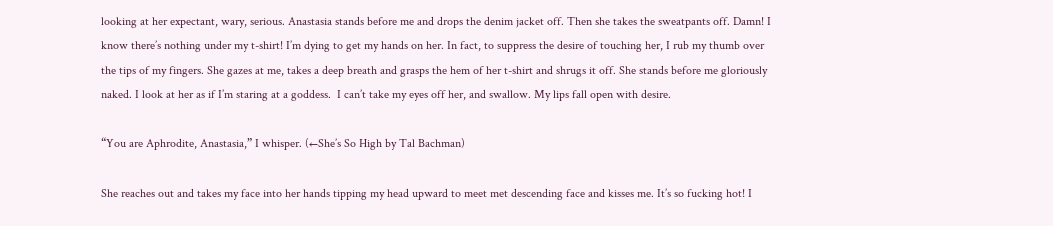looking at her expectant, wary, serious. Anastasia stands before me and drops the denim jacket off. Then she takes the sweatpants off. Damn! I know there’s nothing under my t-shirt! I’m dying to get my hands on her. In fact, to suppress the desire of touching her, I rub my thumb over the tips of my fingers. She gazes at me, takes a deep breath and grasps the hem of her t-shirt and shrugs it off. She stands before me gloriously naked. I look at her as if I’m staring at a goddess.  I can’t take my eyes off her, and swallow. My lips fall open with desire.

“You are Aphrodite, Anastasia,” I whisper. (←She’s So High by Tal Bachman)

She reaches out and takes my face into her hands tipping my head upward to meet met descending face and kisses me. It’s so fucking hot! I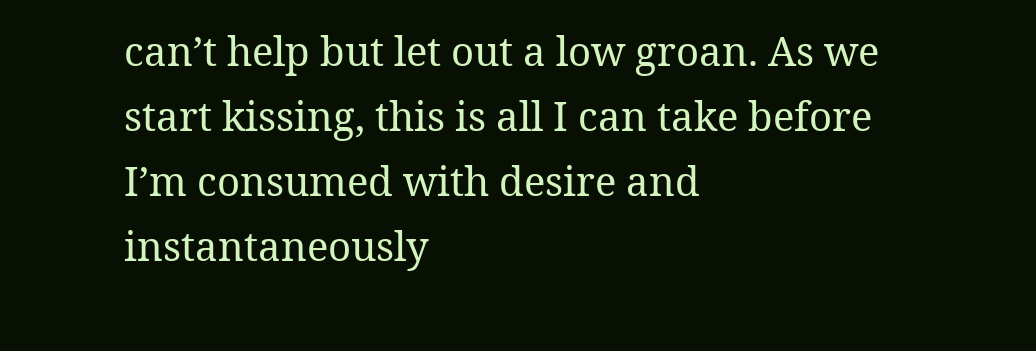can’t help but let out a low groan. As we start kissing, this is all I can take before I’m consumed with desire and instantaneously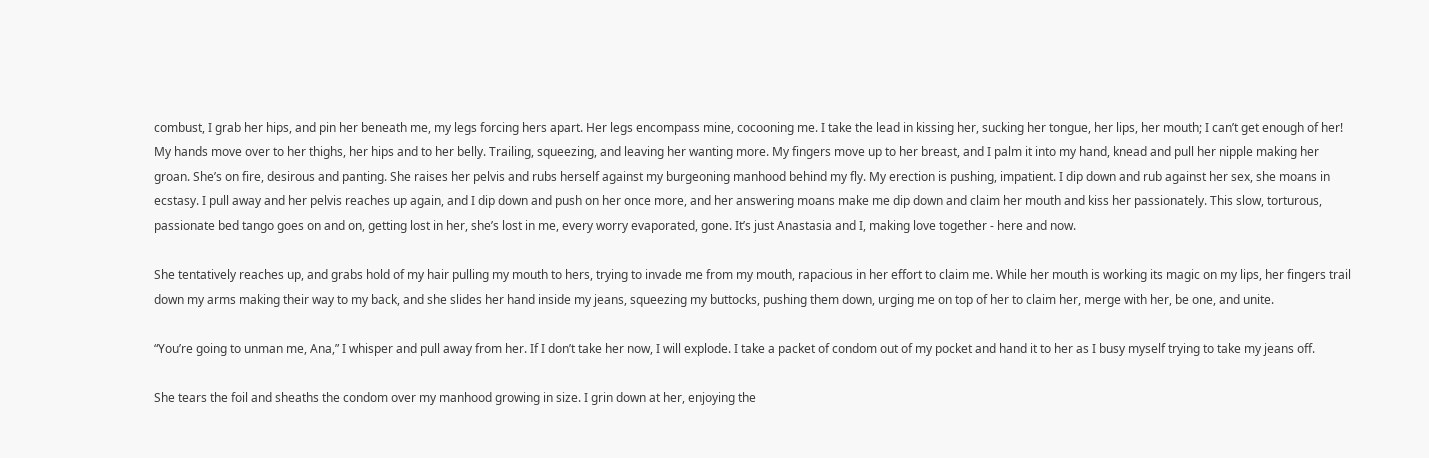combust, I grab her hips, and pin her beneath me, my legs forcing hers apart. Her legs encompass mine, cocooning me. I take the lead in kissing her, sucking her tongue, her lips, her mouth; I can’t get enough of her! My hands move over to her thighs, her hips and to her belly. Trailing, squeezing, and leaving her wanting more. My fingers move up to her breast, and I palm it into my hand, knead and pull her nipple making her groan. She’s on fire, desirous and panting. She raises her pelvis and rubs herself against my burgeoning manhood behind my fly. My erection is pushing, impatient. I dip down and rub against her sex, she moans in ecstasy. I pull away and her pelvis reaches up again, and I dip down and push on her once more, and her answering moans make me dip down and claim her mouth and kiss her passionately. This slow, torturous, passionate bed tango goes on and on, getting lost in her, she’s lost in me, every worry evaporated, gone. It’s just Anastasia and I, making love together - here and now.

She tentatively reaches up, and grabs hold of my hair pulling my mouth to hers, trying to invade me from my mouth, rapacious in her effort to claim me. While her mouth is working its magic on my lips, her fingers trail down my arms making their way to my back, and she slides her hand inside my jeans, squeezing my buttocks, pushing them down, urging me on top of her to claim her, merge with her, be one, and unite.

“You’re going to unman me, Ana,” I whisper and pull away from her. If I don’t take her now, I will explode. I take a packet of condom out of my pocket and hand it to her as I busy myself trying to take my jeans off.

She tears the foil and sheaths the condom over my manhood growing in size. I grin down at her, enjoying the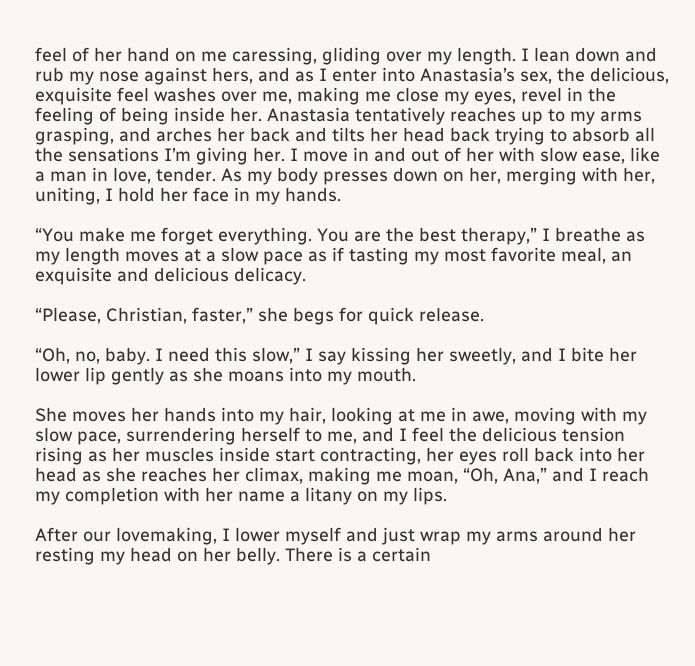feel of her hand on me caressing, gliding over my length. I lean down and rub my nose against hers, and as I enter into Anastasia’s sex, the delicious, exquisite feel washes over me, making me close my eyes, revel in the feeling of being inside her. Anastasia tentatively reaches up to my arms grasping, and arches her back and tilts her head back trying to absorb all the sensations I’m giving her. I move in and out of her with slow ease, like a man in love, tender. As my body presses down on her, merging with her, uniting, I hold her face in my hands.

“You make me forget everything. You are the best therapy,” I breathe as my length moves at a slow pace as if tasting my most favorite meal, an exquisite and delicious delicacy.

“Please, Christian, faster,” she begs for quick release.

“Oh, no, baby. I need this slow,” I say kissing her sweetly, and I bite her lower lip gently as she moans into my mouth.

She moves her hands into my hair, looking at me in awe, moving with my slow pace, surrendering herself to me, and I feel the delicious tension rising as her muscles inside start contracting, her eyes roll back into her head as she reaches her climax, making me moan, “Oh, Ana,” and I reach my completion with her name a litany on my lips.

After our lovemaking, I lower myself and just wrap my arms around her resting my head on her belly. There is a certain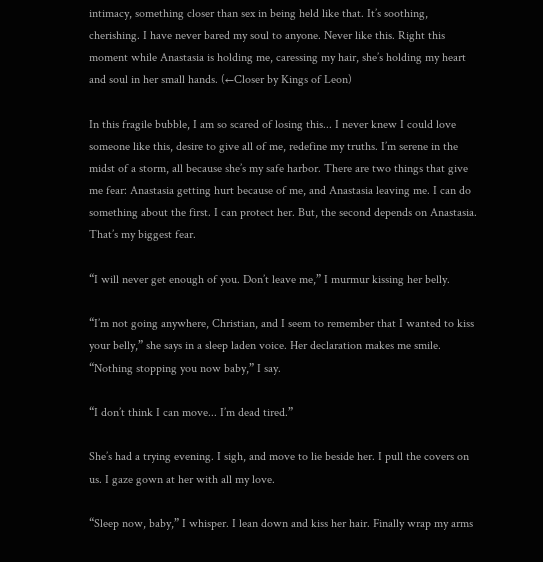intimacy, something closer than sex in being held like that. It’s soothing, cherishing. I have never bared my soul to anyone. Never like this. Right this moment while Anastasia is holding me, caressing my hair, she’s holding my heart and soul in her small hands. (←Closer by Kings of Leon)

In this fragile bubble, I am so scared of losing this... I never knew I could love someone like this, desire to give all of me, redefine my truths. I’m serene in the midst of a storm, all because she’s my safe harbor. There are two things that give me fear: Anastasia getting hurt because of me, and Anastasia leaving me. I can do something about the first. I can protect her. But, the second depends on Anastasia. That’s my biggest fear.

“I will never get enough of you. Don’t leave me,” I murmur kissing her belly.

“I’m not going anywhere, Christian, and I seem to remember that I wanted to kiss your belly,” she says in a sleep laden voice. Her declaration makes me smile. “Nothing stopping you now baby,” I say.

“I don’t think I can move... I’m dead tired.”

She’s had a trying evening. I sigh, and move to lie beside her. I pull the covers on us. I gaze gown at her with all my love.

“Sleep now, baby,” I whisper. I lean down and kiss her hair. Finally wrap my arms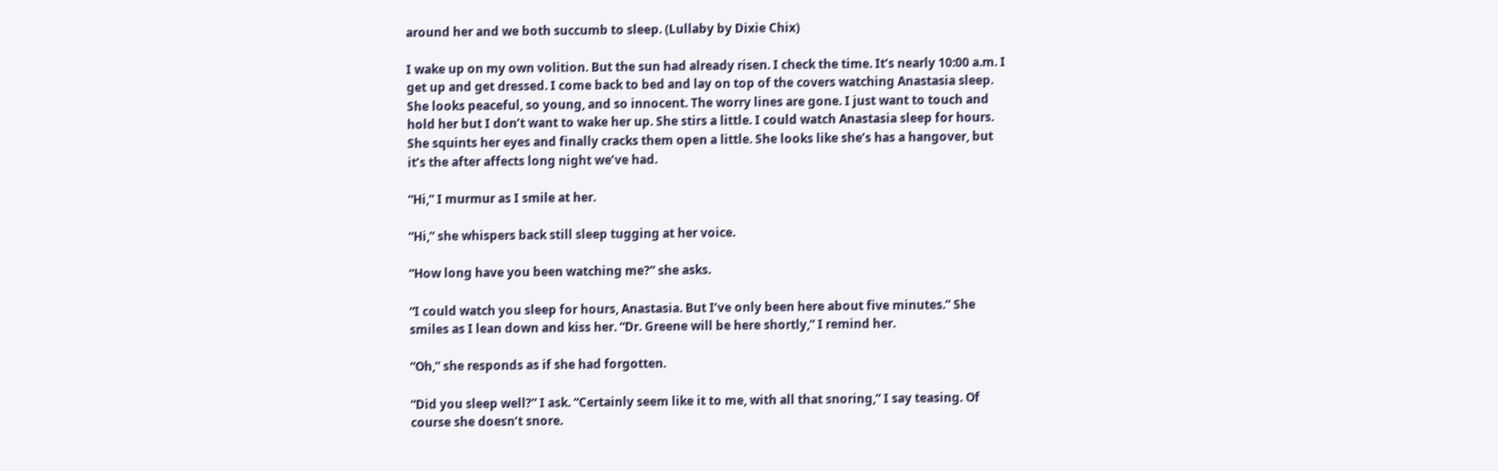around her and we both succumb to sleep. (Lullaby by Dixie Chix)

I wake up on my own volition. But the sun had already risen. I check the time. It’s nearly 10:00 a.m. I get up and get dressed. I come back to bed and lay on top of the covers watching Anastasia sleep. She looks peaceful, so young, and so innocent. The worry lines are gone. I just want to touch and hold her but I don’t want to wake her up. She stirs a little. I could watch Anastasia sleep for hours. She squints her eyes and finally cracks them open a little. She looks like she’s has a hangover, but it’s the after affects long night we’ve had.

“Hi,” I murmur as I smile at her.

“Hi,” she whispers back still sleep tugging at her voice.

“How long have you been watching me?” she asks.

“I could watch you sleep for hours, Anastasia. But I’ve only been here about five minutes.” She smiles as I lean down and kiss her. “Dr. Greene will be here shortly,” I remind her.

“Oh,” she responds as if she had forgotten.

“Did you sleep well?” I ask. “Certainly seem like it to me, with all that snoring,” I say teasing. Of course she doesn’t snore.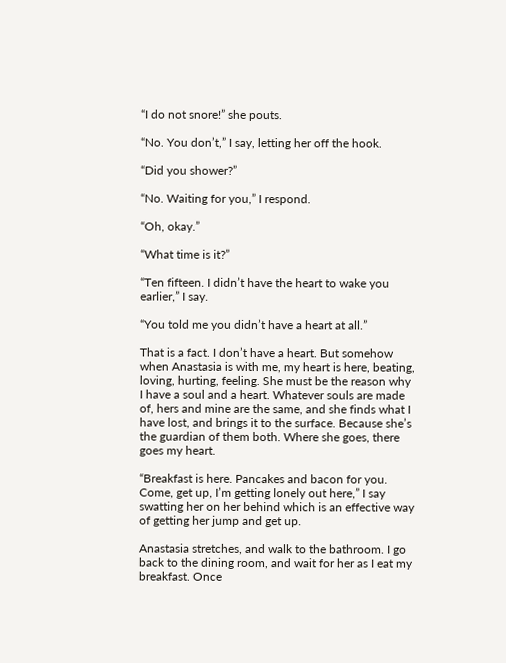“I do not snore!” she pouts.

“No. You don’t,” I say, letting her off the hook.

“Did you shower?”

“No. Waiting for you,” I respond.

“Oh, okay.”

“What time is it?”

“Ten fifteen. I didn’t have the heart to wake you earlier,” I say.

“You told me you didn’t have a heart at all.”

That is a fact. I don’t have a heart. But somehow when Anastasia is with me, my heart is here, beating, loving, hurting, feeling. She must be the reason why I have a soul and a heart. Whatever souls are made of, hers and mine are the same, and she finds what I have lost, and brings it to the surface. Because she’s the guardian of them both. Where she goes, there goes my heart.

“Breakfast is here. Pancakes and bacon for you. Come, get up, I’m getting lonely out here,” I say swatting her on her behind which is an effective way of getting her jump and get up.

Anastasia stretches, and walk to the bathroom. I go back to the dining room, and wait for her as I eat my breakfast. Once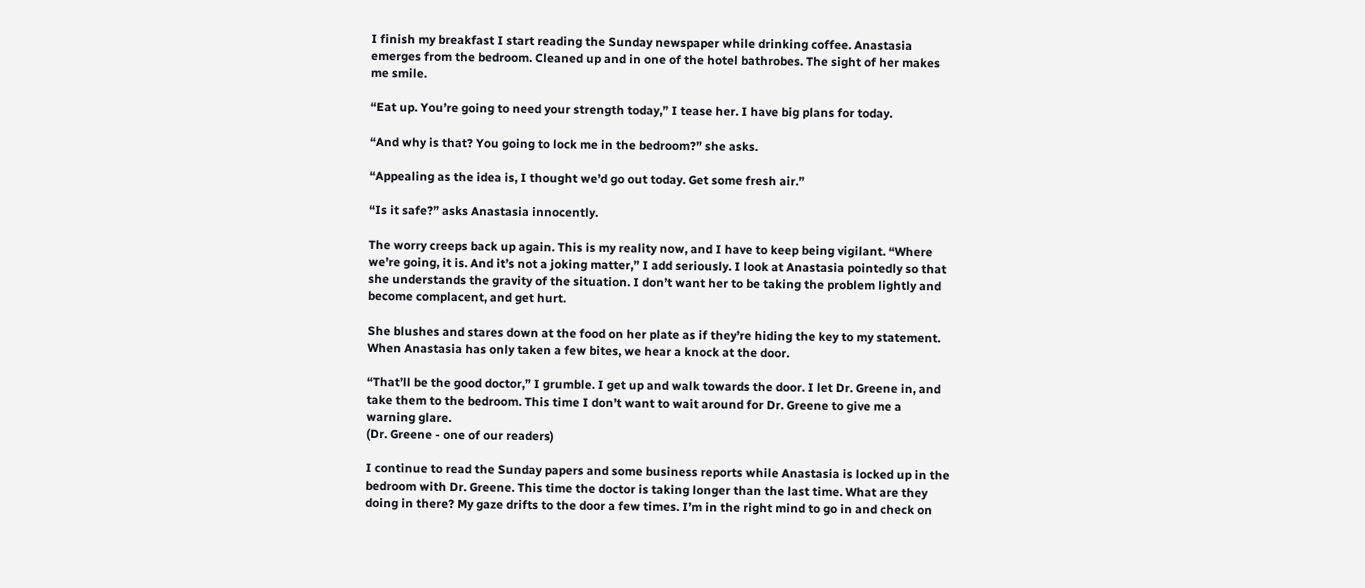I finish my breakfast I start reading the Sunday newspaper while drinking coffee. Anastasia emerges from the bedroom. Cleaned up and in one of the hotel bathrobes. The sight of her makes me smile.

“Eat up. You’re going to need your strength today,” I tease her. I have big plans for today.

“And why is that? You going to lock me in the bedroom?” she asks.

“Appealing as the idea is, I thought we’d go out today. Get some fresh air.”

“Is it safe?” asks Anastasia innocently.

The worry creeps back up again. This is my reality now, and I have to keep being vigilant. “Where we’re going, it is. And it’s not a joking matter,” I add seriously. I look at Anastasia pointedly so that she understands the gravity of the situation. I don’t want her to be taking the problem lightly and become complacent, and get hurt.

She blushes and stares down at the food on her plate as if they’re hiding the key to my statement. When Anastasia has only taken a few bites, we hear a knock at the door.

“That’ll be the good doctor,” I grumble. I get up and walk towards the door. I let Dr. Greene in, and take them to the bedroom. This time I don’t want to wait around for Dr. Greene to give me a warning glare.
(Dr. Greene - one of our readers)

I continue to read the Sunday papers and some business reports while Anastasia is locked up in the bedroom with Dr. Greene. This time the doctor is taking longer than the last time. What are they doing in there? My gaze drifts to the door a few times. I’m in the right mind to go in and check on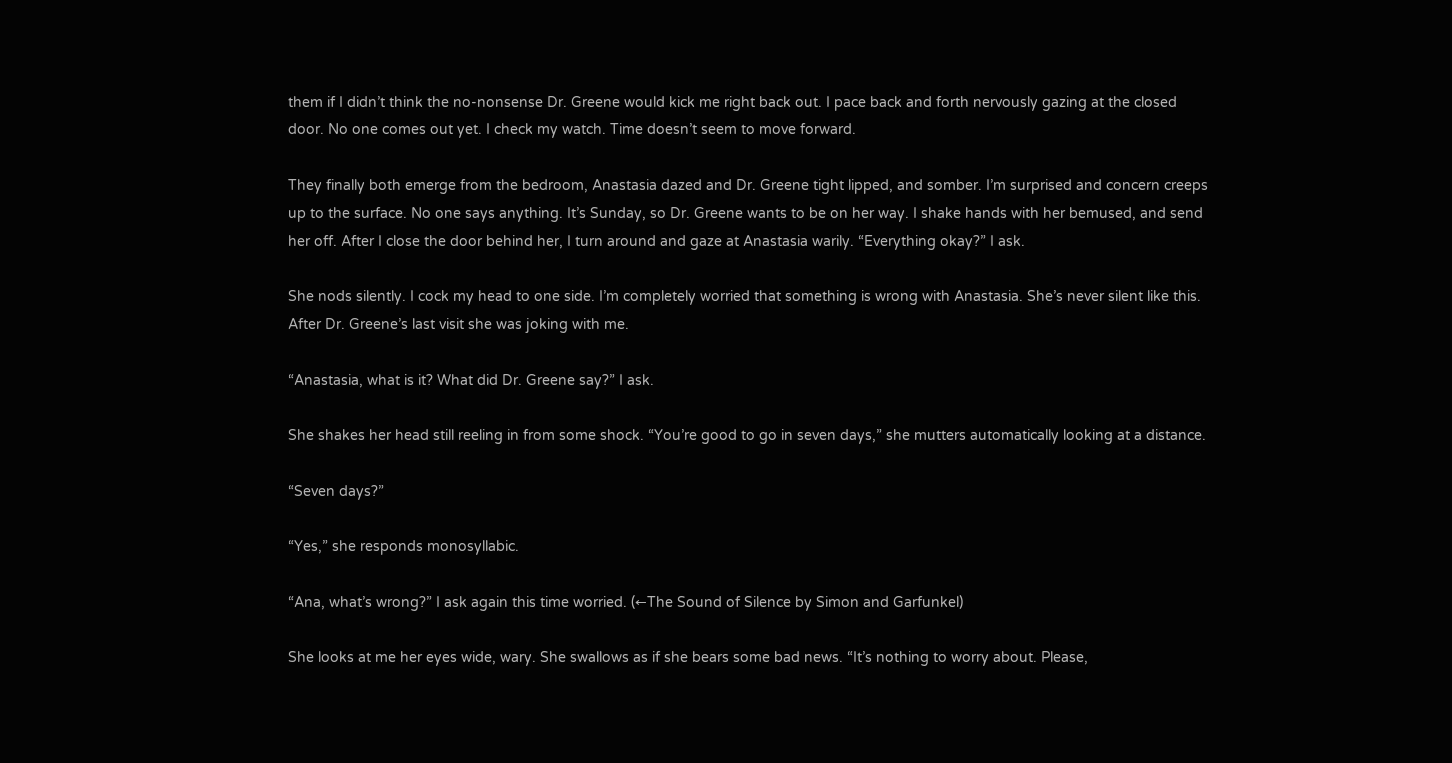them if I didn’t think the no-nonsense Dr. Greene would kick me right back out. I pace back and forth nervously gazing at the closed door. No one comes out yet. I check my watch. Time doesn’t seem to move forward.

They finally both emerge from the bedroom, Anastasia dazed and Dr. Greene tight lipped, and somber. I’m surprised and concern creeps up to the surface. No one says anything. It’s Sunday, so Dr. Greene wants to be on her way. I shake hands with her bemused, and send her off. After I close the door behind her, I turn around and gaze at Anastasia warily. “Everything okay?” I ask.

She nods silently. I cock my head to one side. I’m completely worried that something is wrong with Anastasia. She’s never silent like this. After Dr. Greene’s last visit she was joking with me.

“Anastasia, what is it? What did Dr. Greene say?” I ask.

She shakes her head still reeling in from some shock. “You’re good to go in seven days,” she mutters automatically looking at a distance.

“Seven days?”

“Yes,” she responds monosyllabic.

“Ana, what’s wrong?” I ask again this time worried. (←The Sound of Silence by Simon and Garfunkel)

She looks at me her eyes wide, wary. She swallows as if she bears some bad news. “It’s nothing to worry about. Please,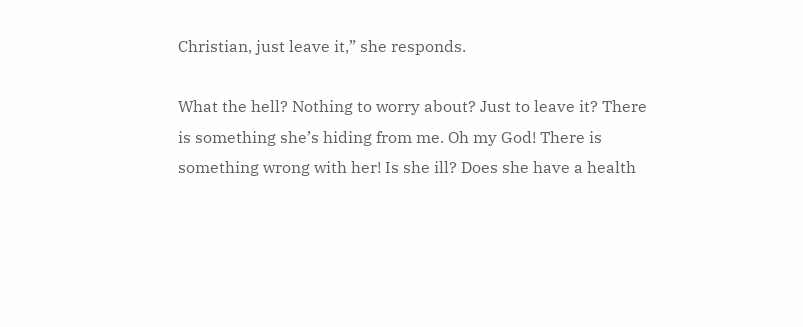Christian, just leave it,” she responds.

What the hell? Nothing to worry about? Just to leave it? There is something she’s hiding from me. Oh my God! There is something wrong with her! Is she ill? Does she have a health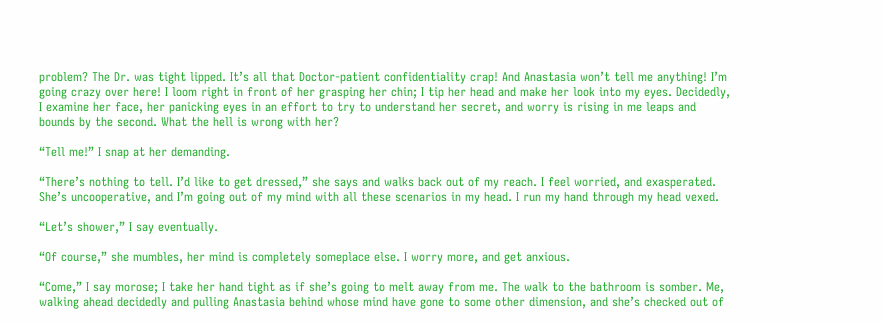problem? The Dr. was tight lipped. It’s all that Doctor-patient confidentiality crap! And Anastasia won’t tell me anything! I’m going crazy over here! I loom right in front of her grasping her chin; I tip her head and make her look into my eyes. Decidedly, I examine her face, her panicking eyes in an effort to try to understand her secret, and worry is rising in me leaps and bounds by the second. What the hell is wrong with her?

“Tell me!” I snap at her demanding.

“There’s nothing to tell. I’d like to get dressed,” she says and walks back out of my reach. I feel worried, and exasperated. She’s uncooperative, and I’m going out of my mind with all these scenarios in my head. I run my hand through my head vexed.

“Let’s shower,” I say eventually.

“Of course,” she mumbles, her mind is completely someplace else. I worry more, and get anxious.

“Come,” I say morose; I take her hand tight as if she’s going to melt away from me. The walk to the bathroom is somber. Me, walking ahead decidedly and pulling Anastasia behind whose mind have gone to some other dimension, and she’s checked out of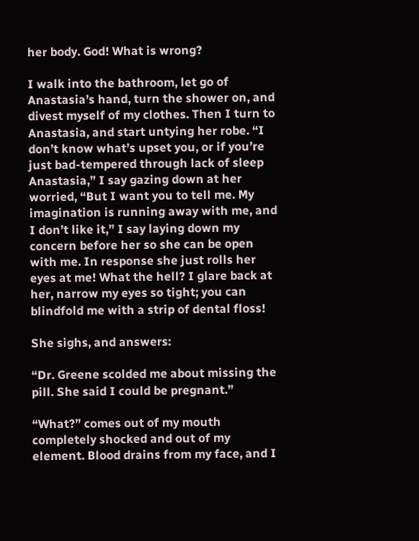her body. God! What is wrong?

I walk into the bathroom, let go of Anastasia’s hand, turn the shower on, and divest myself of my clothes. Then I turn to Anastasia, and start untying her robe. “I don’t know what’s upset you, or if you’re just bad-tempered through lack of sleep Anastasia,” I say gazing down at her worried, “But I want you to tell me. My imagination is running away with me, and I don’t like it,” I say laying down my concern before her so she can be open with me. In response she just rolls her eyes at me! What the hell? I glare back at her, narrow my eyes so tight; you can blindfold me with a strip of dental floss!

She sighs, and answers:

“Dr. Greene scolded me about missing the pill. She said I could be pregnant.”

“What?” comes out of my mouth completely shocked and out of my element. Blood drains from my face, and I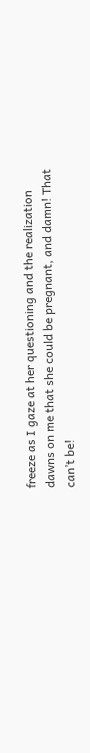freeze as I gaze at her questioning and the realization dawns on me that she could be pregnant, and damn! That can’t be!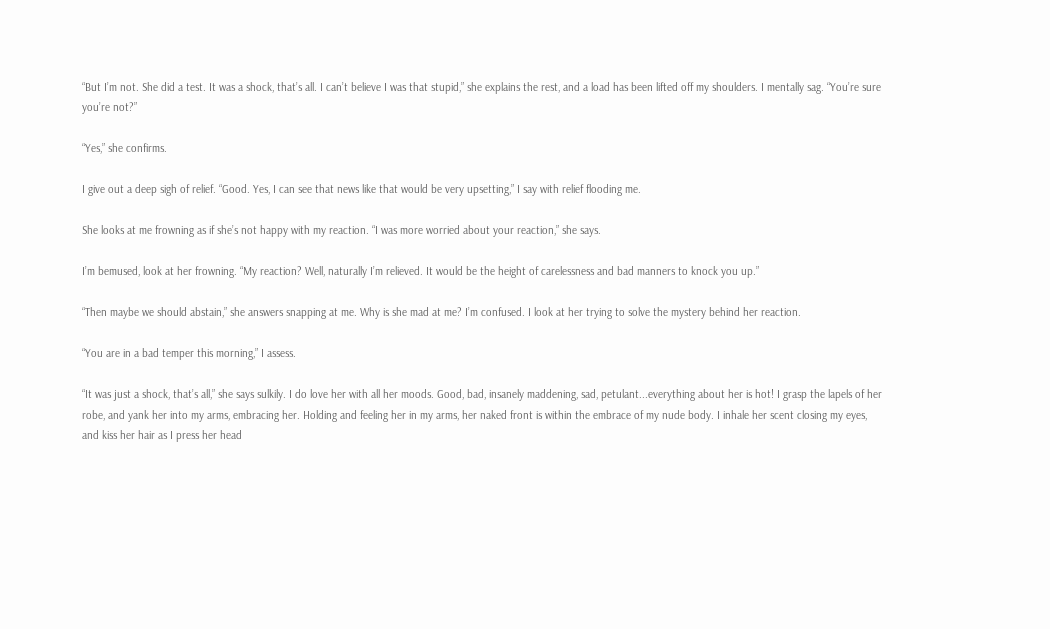“But I’m not. She did a test. It was a shock, that’s all. I can’t believe I was that stupid,” she explains the rest, and a load has been lifted off my shoulders. I mentally sag. “You’re sure you’re not?”

“Yes,” she confirms.

I give out a deep sigh of relief. “Good. Yes, I can see that news like that would be very upsetting,” I say with relief flooding me.

She looks at me frowning as if she’s not happy with my reaction. “I was more worried about your reaction,” she says.

I’m bemused, look at her frowning. “My reaction? Well, naturally I’m relieved. It would be the height of carelessness and bad manners to knock you up.”

“Then maybe we should abstain,” she answers snapping at me. Why is she mad at me? I’m confused. I look at her trying to solve the mystery behind her reaction.

“You are in a bad temper this morning,” I assess.

“It was just a shock, that’s all,” she says sulkily. I do love her with all her moods. Good, bad, insanely maddening, sad, petulant...everything about her is hot! I grasp the lapels of her robe, and yank her into my arms, embracing her. Holding and feeling her in my arms, her naked front is within the embrace of my nude body. I inhale her scent closing my eyes, and kiss her hair as I press her head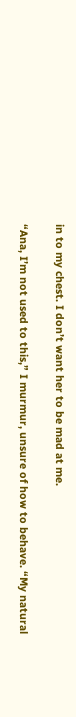in to my chest. I don’t want her to be mad at me.

“Ana, I’m not used to this,” I murmur, unsure of how to behave. “My natural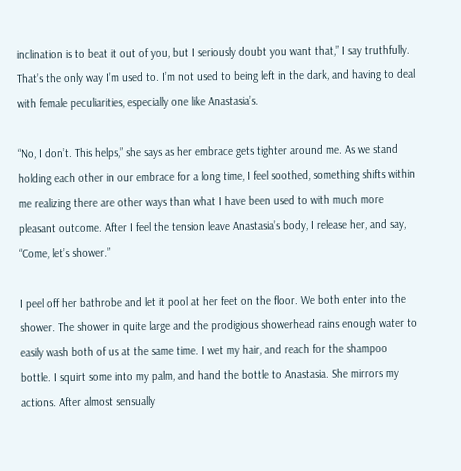inclination is to beat it out of you, but I seriously doubt you want that,” I say truthfully. That’s the only way I’m used to. I’m not used to being left in the dark, and having to deal with female peculiarities, especially one like Anastasia’s.

“No, I don’t. This helps,” she says as her embrace gets tighter around me. As we stand holding each other in our embrace for a long time, I feel soothed, something shifts within me realizing there are other ways than what I have been used to with much more pleasant outcome. After I feel the tension leave Anastasia’s body, I release her, and say, “Come, let’s shower.”

I peel off her bathrobe and let it pool at her feet on the floor. We both enter into the shower. The shower in quite large and the prodigious showerhead rains enough water to easily wash both of us at the same time. I wet my hair, and reach for the shampoo bottle. I squirt some into my palm, and hand the bottle to Anastasia. She mirrors my actions. After almost sensually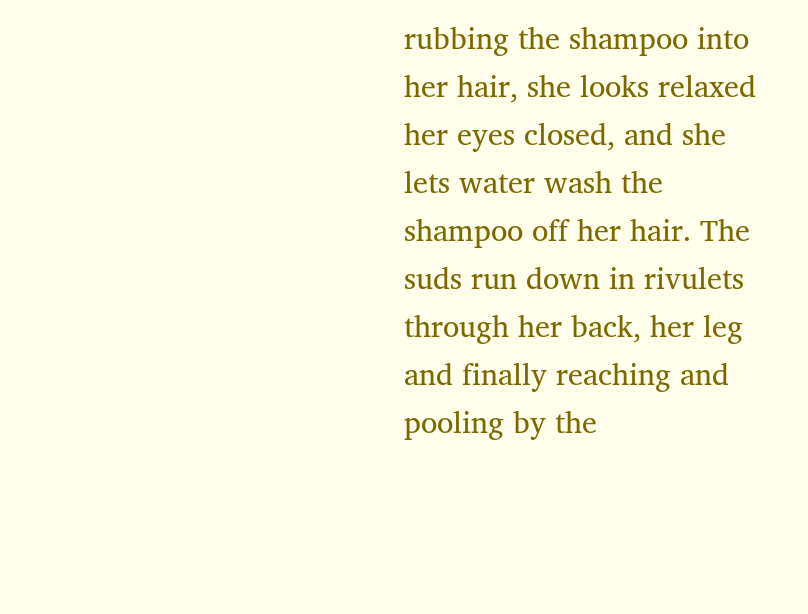rubbing the shampoo into her hair, she looks relaxed her eyes closed, and she lets water wash the shampoo off her hair. The suds run down in rivulets through her back, her leg and finally reaching and pooling by the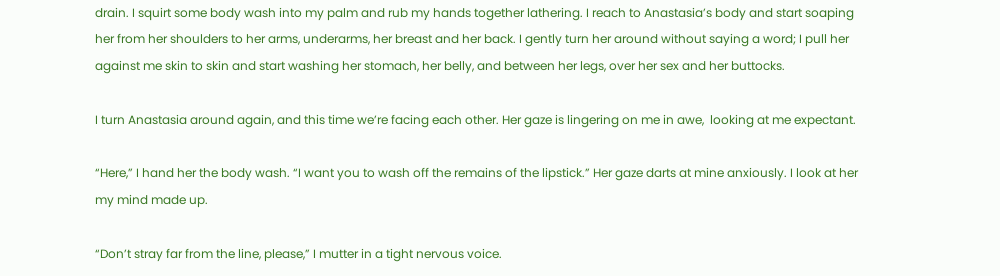drain. I squirt some body wash into my palm and rub my hands together lathering. I reach to Anastasia’s body and start soaping her from her shoulders to her arms, underarms, her breast and her back. I gently turn her around without saying a word; I pull her against me skin to skin and start washing her stomach, her belly, and between her legs, over her sex and her buttocks.

I turn Anastasia around again, and this time we’re facing each other. Her gaze is lingering on me in awe,  looking at me expectant.

“Here,” I hand her the body wash. “I want you to wash off the remains of the lipstick.” Her gaze darts at mine anxiously. I look at her my mind made up.

“Don’t stray far from the line, please,” I mutter in a tight nervous voice.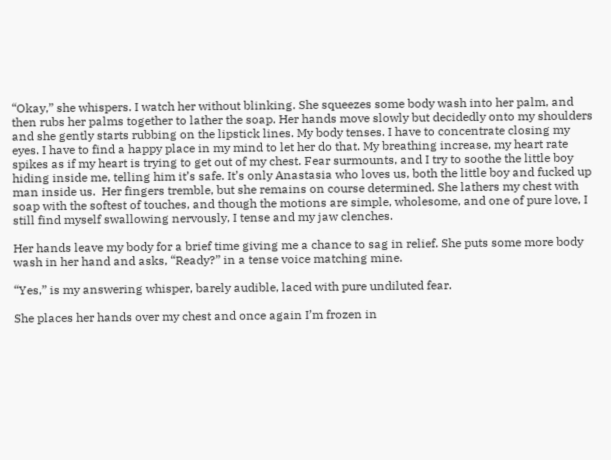“Okay,” she whispers. I watch her without blinking. She squeezes some body wash into her palm, and then rubs her palms together to lather the soap. Her hands move slowly but decidedly onto my shoulders and she gently starts rubbing on the lipstick lines. My body tenses. I have to concentrate closing my eyes. I have to find a happy place in my mind to let her do that. My breathing increase, my heart rate spikes as if my heart is trying to get out of my chest. Fear surmounts, and I try to soothe the little boy hiding inside me, telling him it’s safe. It’s only Anastasia who loves us, both the little boy and fucked up man inside us.  Her fingers tremble, but she remains on course determined. She lathers my chest with soap with the softest of touches, and though the motions are simple, wholesome, and one of pure love, I still find myself swallowing nervously, I tense and my jaw clenches.

Her hands leave my body for a brief time giving me a chance to sag in relief. She puts some more body wash in her hand and asks, “Ready?” in a tense voice matching mine.

“Yes,” is my answering whisper, barely audible, laced with pure undiluted fear.

She places her hands over my chest and once again I’m frozen in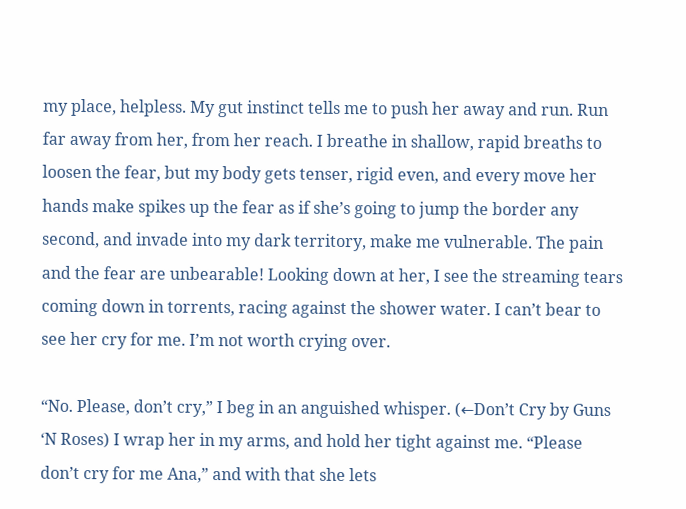my place, helpless. My gut instinct tells me to push her away and run. Run far away from her, from her reach. I breathe in shallow, rapid breaths to loosen the fear, but my body gets tenser, rigid even, and every move her hands make spikes up the fear as if she’s going to jump the border any second, and invade into my dark territory, make me vulnerable. The pain and the fear are unbearable! Looking down at her, I see the streaming tears coming down in torrents, racing against the shower water. I can’t bear to see her cry for me. I’m not worth crying over.

“No. Please, don’t cry,” I beg in an anguished whisper. (←Don’t Cry by Guns ‘N Roses) I wrap her in my arms, and hold her tight against me. “Please don’t cry for me Ana,” and with that she lets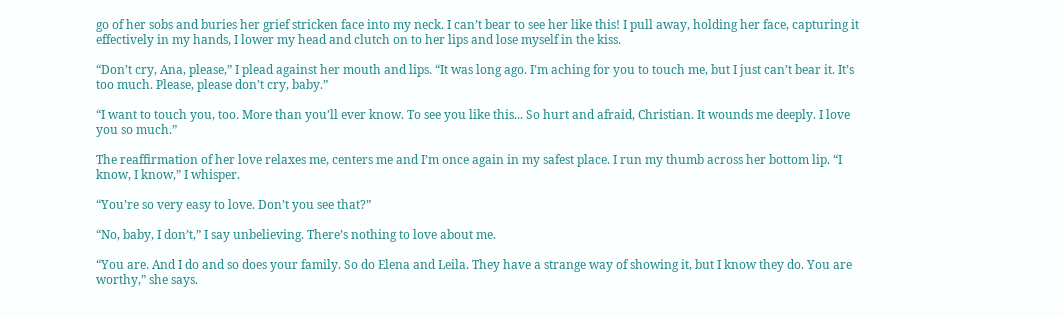go of her sobs and buries her grief stricken face into my neck. I can’t bear to see her like this! I pull away, holding her face, capturing it effectively in my hands, I lower my head and clutch on to her lips and lose myself in the kiss.

“Don’t cry, Ana, please,” I plead against her mouth and lips. “It was long ago. I’m aching for you to touch me, but I just can’t bear it. It’s too much. Please, please don’t cry, baby.”

“I want to touch you, too. More than you’ll ever know. To see you like this... So hurt and afraid, Christian. It wounds me deeply. I love you so much.”

The reaffirmation of her love relaxes me, centers me and I’m once again in my safest place. I run my thumb across her bottom lip. “I know, I know,” I whisper.

“You’re so very easy to love. Don’t you see that?”

“No, baby, I don’t,” I say unbelieving. There’s nothing to love about me.

“You are. And I do and so does your family. So do Elena and Leila. They have a strange way of showing it, but I know they do. You are worthy,” she says.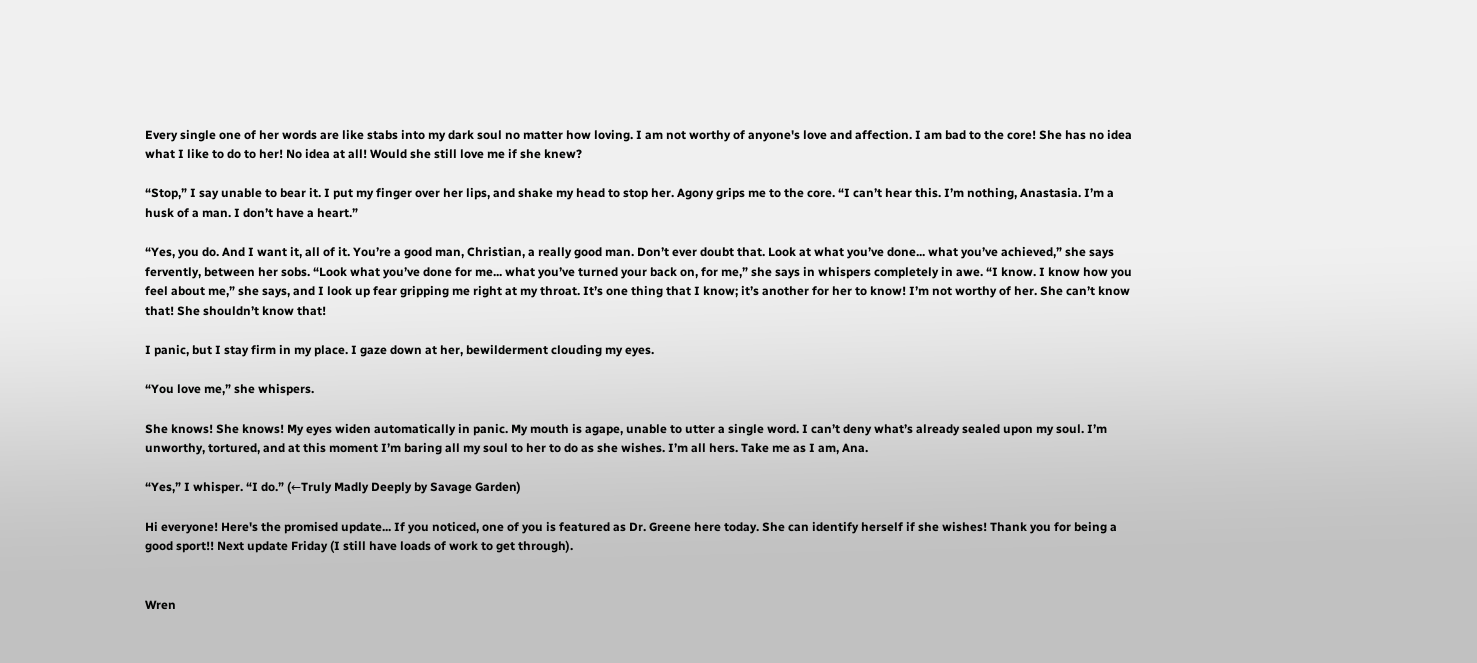Every single one of her words are like stabs into my dark soul no matter how loving. I am not worthy of anyone's love and affection. I am bad to the core! She has no idea what I like to do to her! No idea at all! Would she still love me if she knew?

“Stop,” I say unable to bear it. I put my finger over her lips, and shake my head to stop her. Agony grips me to the core. “I can’t hear this. I’m nothing, Anastasia. I’m a husk of a man. I don’t have a heart.”

“Yes, you do. And I want it, all of it. You’re a good man, Christian, a really good man. Don’t ever doubt that. Look at what you’ve done... what you’ve achieved,” she says fervently, between her sobs. “Look what you’ve done for me... what you’ve turned your back on, for me,” she says in whispers completely in awe. “I know. I know how you feel about me,” she says, and I look up fear gripping me right at my throat. It’s one thing that I know; it’s another for her to know! I’m not worthy of her. She can’t know that! She shouldn’t know that!

I panic, but I stay firm in my place. I gaze down at her, bewilderment clouding my eyes.

“You love me,” she whispers.

She knows! She knows! My eyes widen automatically in panic. My mouth is agape, unable to utter a single word. I can’t deny what’s already sealed upon my soul. I’m unworthy, tortured, and at this moment I’m baring all my soul to her to do as she wishes. I’m all hers. Take me as I am, Ana.

“Yes,” I whisper. “I do.” (←Truly Madly Deeply by Savage Garden)

Hi everyone! Here's the promised update... If you noticed, one of you is featured as Dr. Greene here today. She can identify herself if she wishes! Thank you for being a good sport!! Next update Friday (I still have loads of work to get through).


Wren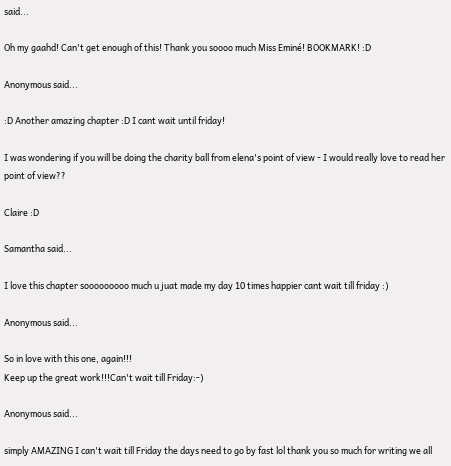said...

Oh my gaahd! Can't get enough of this! Thank you soooo much Miss Eminé! BOOKMARK! :D

Anonymous said...

:D Another amazing chapter :D I cant wait until friday!

I was wondering if you will be doing the charity ball from elena's point of view - I would really love to read her point of view??

Claire :D

Samantha said...

I love this chapter sooooooooo much u juat made my day 10 times happier cant wait till friday :)

Anonymous said...

So in love with this one, again!!!
Keep up the great work!!!Can't wait till Friday:-)

Anonymous said...

simply AMAZING I can't wait till Friday the days need to go by fast lol thank you so much for writing we all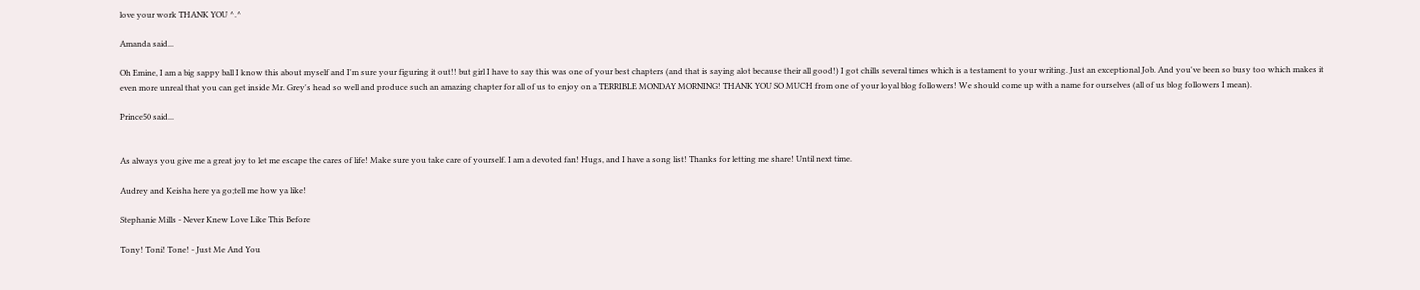love your work THANK YOU ^.^

Amanda said...

Oh Emine, I am a big sappy ball I know this about myself and I'm sure your figuring it out!! but girl I have to say this was one of your best chapters (and that is saying alot because their all good!) I got chills several times which is a testament to your writing. Just an exceptional Job. And you've been so busy too which makes it even more unreal that you can get inside Mr. Grey's head so well and produce such an amazing chapter for all of us to enjoy on a TERRIBLE MONDAY MORNING! THANK YOU SO MUCH from one of your loyal blog followers! We should come up with a name for ourselves (all of us blog followers I mean).

Prince50 said...


As always you give me a great joy to let me escape the cares of life! Make sure you take care of yourself. I am a devoted fan! Hugs, and I have a song list! Thanks for letting me share! Until next time.

Audrey and Keisha here ya go;tell me how ya like!

Stephanie Mills - Never Knew Love Like This Before

Tony! Toni! Tone! - Just Me And You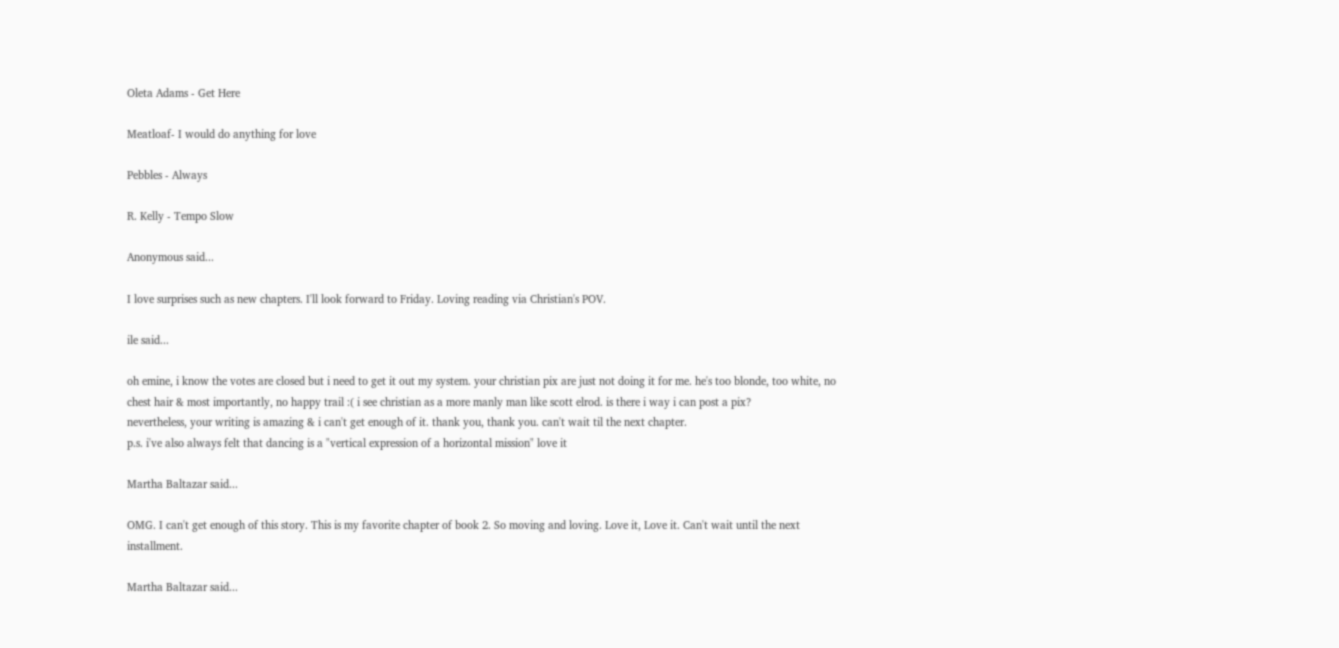Oleta Adams - Get Here

Meatloaf- I would do anything for love

Pebbles - Always

R. Kelly - Tempo Slow

Anonymous said...

I love surprises such as new chapters. I'll look forward to Friday. Loving reading via Christian's POV.

ile said...

oh emine, i know the votes are closed but i need to get it out my system. your christian pix are just not doing it for me. he's too blonde, too white, no chest hair & most importantly, no happy trail :( i see christian as a more manly man like scott elrod. is there i way i can post a pix?
nevertheless, your writing is amazing & i can't get enough of it. thank you, thank you. can't wait til the next chapter.
p.s. i've also always felt that dancing is a "vertical expression of a horizontal mission" love it

Martha Baltazar said...

OMG. I can't get enough of this story. This is my favorite chapter of book 2. So moving and loving. Love it, Love it. Can't wait until the next installment.

Martha Baltazar said...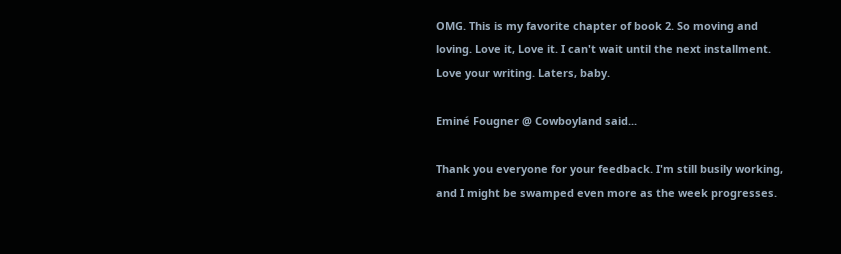OMG. This is my favorite chapter of book 2. So moving and loving. Love it, Love it. I can't wait until the next installment. Love your writing. Laters, baby.

Eminé Fougner @ Cowboyland said...

Thank you everyone for your feedback. I'm still busily working, and I might be swamped even more as the week progresses.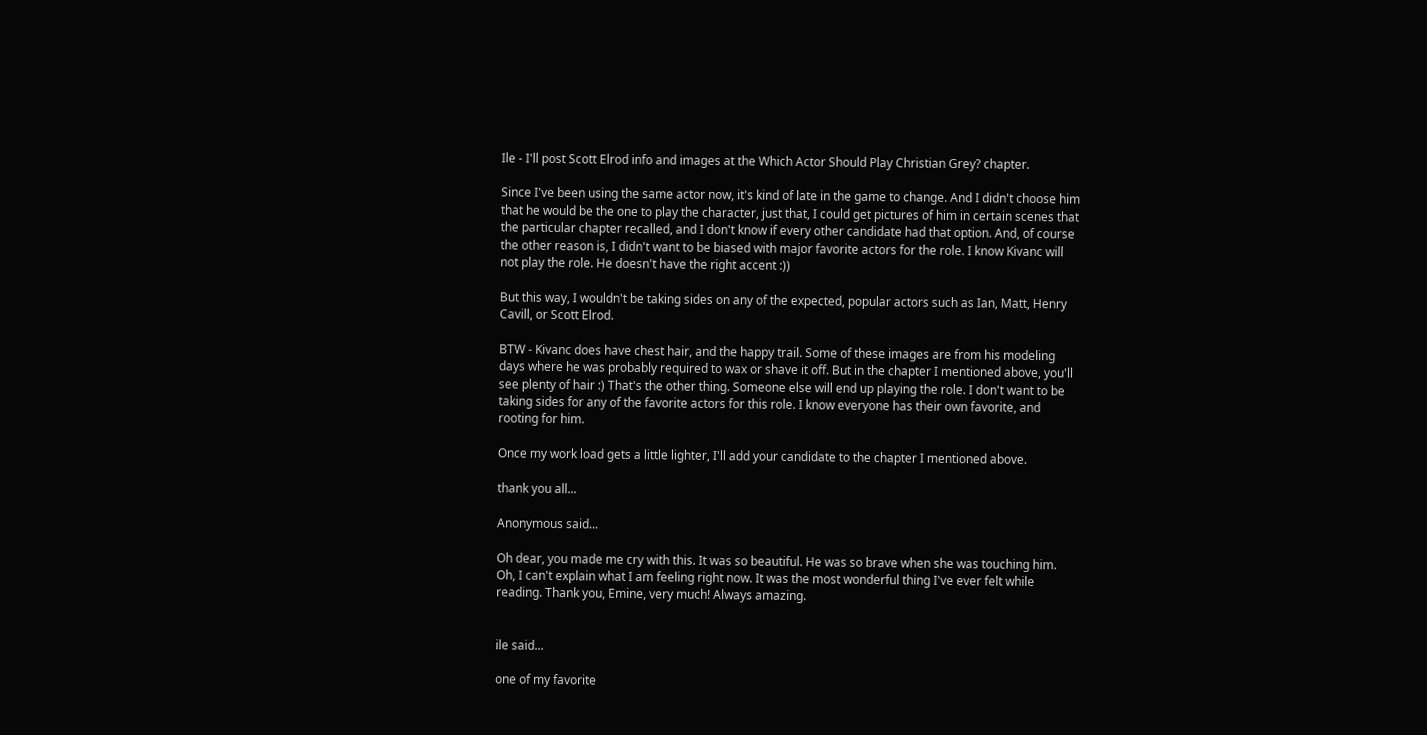Ile - I'll post Scott Elrod info and images at the Which Actor Should Play Christian Grey? chapter.

Since I've been using the same actor now, it's kind of late in the game to change. And I didn't choose him that he would be the one to play the character, just that, I could get pictures of him in certain scenes that the particular chapter recalled, and I don't know if every other candidate had that option. And, of course the other reason is, I didn't want to be biased with major favorite actors for the role. I know Kivanc will not play the role. He doesn't have the right accent :))

But this way, I wouldn't be taking sides on any of the expected, popular actors such as Ian, Matt, Henry Cavill, or Scott Elrod.

BTW - Kivanc does have chest hair, and the happy trail. Some of these images are from his modeling days where he was probably required to wax or shave it off. But in the chapter I mentioned above, you'll see plenty of hair :) That's the other thing. Someone else will end up playing the role. I don't want to be taking sides for any of the favorite actors for this role. I know everyone has their own favorite, and rooting for him.

Once my work load gets a little lighter, I'll add your candidate to the chapter I mentioned above.

thank you all...

Anonymous said...

Oh dear, you made me cry with this. It was so beautiful. He was so brave when she was touching him. Oh, I can't explain what I am feeling right now. It was the most wonderful thing I've ever felt while reading. Thank you, Emine, very much! Always amazing.


ile said...

one of my favorite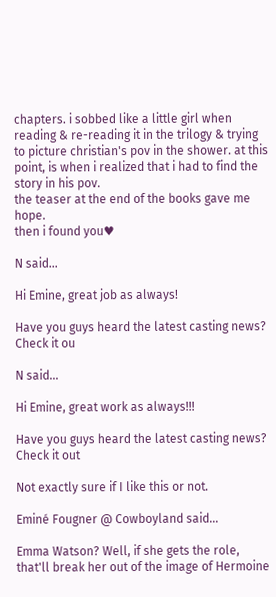chapters. i sobbed like a little girl when reading & re-reading it in the trilogy & trying to picture christian's pov in the shower. at this point, is when i realized that i had to find the story in his pov.
the teaser at the end of the books gave me hope.
then i found you♥

N said...

Hi Emine, great job as always!

Have you guys heard the latest casting news? Check it ou

N said...

Hi Emine, great work as always!!!

Have you guys heard the latest casting news? Check it out

Not exactly sure if I like this or not.

Eminé Fougner @ Cowboyland said...

Emma Watson? Well, if she gets the role, that'll break her out of the image of Hermoine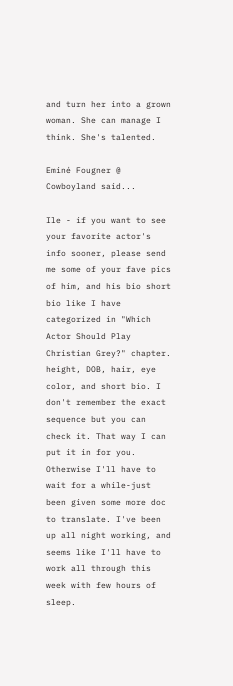and turn her into a grown woman. She can manage I think. She's talented.

Eminé Fougner @ Cowboyland said...

Ile - if you want to see your favorite actor's info sooner, please send me some of your fave pics of him, and his bio short bio like I have categorized in "Which Actor Should Play Christian Grey?" chapter.
height, DOB, hair, eye color, and short bio. I don't remember the exact sequence but you can check it. That way I can put it in for you. Otherwise I'll have to wait for a while-just been given some more doc to translate. I've been up all night working, and seems like I'll have to work all through this week with few hours of sleep.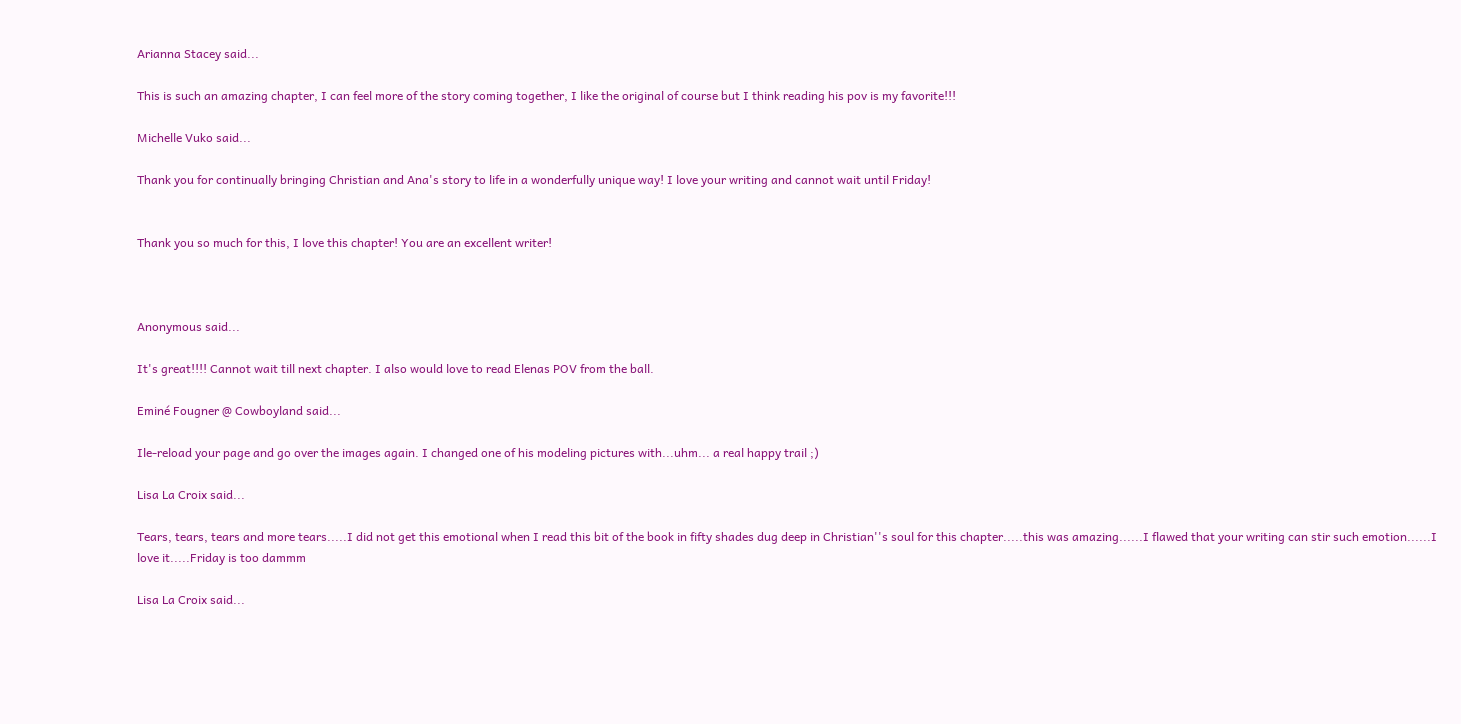Arianna Stacey said...

This is such an amazing chapter, I can feel more of the story coming together, I like the original of course but I think reading his pov is my favorite!!!

Michelle Vuko said...

Thank you for continually bringing Christian and Ana's story to life in a wonderfully unique way! I love your writing and cannot wait until Friday!


Thank you so much for this, I love this chapter! You are an excellent writer!



Anonymous said...

It's great!!!! Cannot wait till next chapter. I also would love to read Elenas POV from the ball.

Eminé Fougner @ Cowboyland said...

Ile-reload your page and go over the images again. I changed one of his modeling pictures with...uhm... a real happy trail ;)

Lisa La Croix said...

Tears, tears, tears and more tears.....I did not get this emotional when I read this bit of the book in fifty shades dug deep in Christian''s soul for this chapter.....this was amazing......I flawed that your writing can stir such emotion......I love it.....Friday is too dammm

Lisa La Croix said...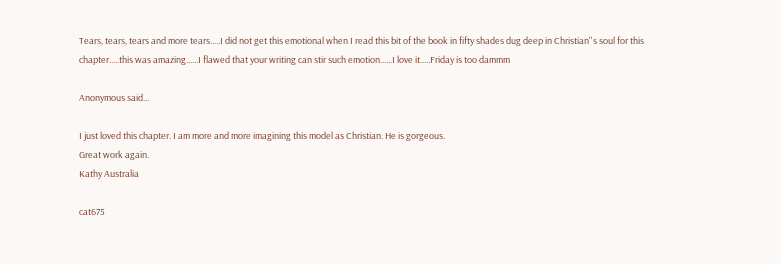Tears, tears, tears and more tears.....I did not get this emotional when I read this bit of the book in fifty shades dug deep in Christian''s soul for this chapter.....this was amazing......I flawed that your writing can stir such emotion......I love it.....Friday is too dammm

Anonymous said...

I just loved this chapter. I am more and more imagining this model as Christian. He is gorgeous.
Great work again.
Kathy Australia

cat675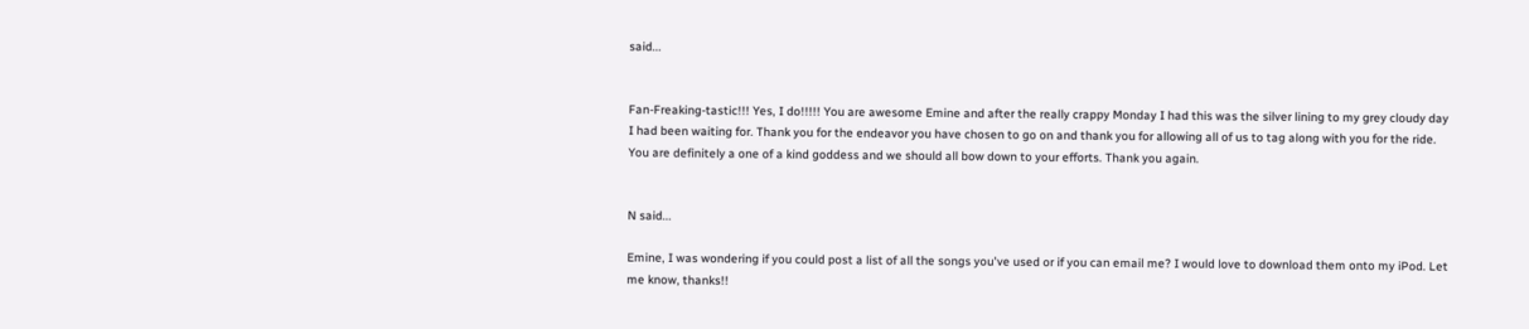said...


Fan-Freaking-tastic!!! Yes, I do!!!!! You are awesome Emine and after the really crappy Monday I had this was the silver lining to my grey cloudy day I had been waiting for. Thank you for the endeavor you have chosen to go on and thank you for allowing all of us to tag along with you for the ride. You are definitely a one of a kind goddess and we should all bow down to your efforts. Thank you again.


N said...

Emine, I was wondering if you could post a list of all the songs you've used or if you can email me? I would love to download them onto my iPod. Let me know, thanks!!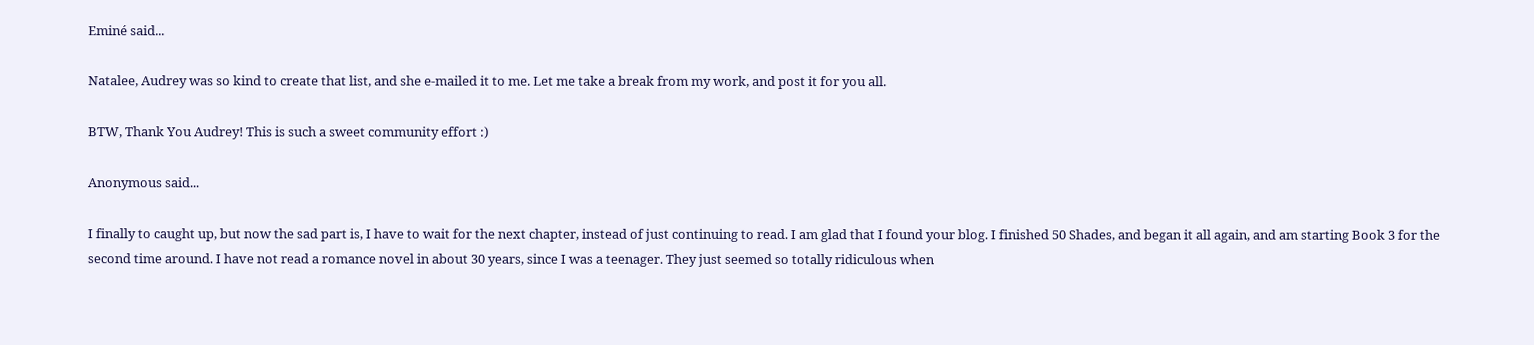Eminé said...

Natalee, Audrey was so kind to create that list, and she e-mailed it to me. Let me take a break from my work, and post it for you all.

BTW, Thank You Audrey! This is such a sweet community effort :)

Anonymous said...

I finally to caught up, but now the sad part is, I have to wait for the next chapter, instead of just continuing to read. I am glad that I found your blog. I finished 50 Shades, and began it all again, and am starting Book 3 for the second time around. I have not read a romance novel in about 30 years, since I was a teenager. They just seemed so totally ridiculous when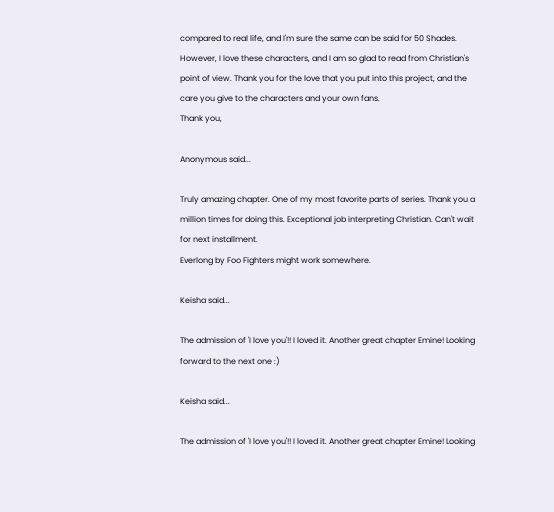compared to real life, and I'm sure the same can be said for 50 Shades. However, I love these characters, and I am so glad to read from Christian's point of view. Thank you for the love that you put into this project, and the care you give to the characters and your own fans.
Thank you,

Anonymous said...

Truly amazing chapter. One of my most favorite parts of series. Thank you a million times for doing this. Exceptional job interpreting Christian. Can't wait for next installment.
Everlong by Foo Fighters might work somewhere.

Keisha said...

The admission of 'I love you'!! I loved it. Another great chapter Emine! Looking forward to the next one :)

Keisha said...

The admission of 'I love you'!! I loved it. Another great chapter Emine! Looking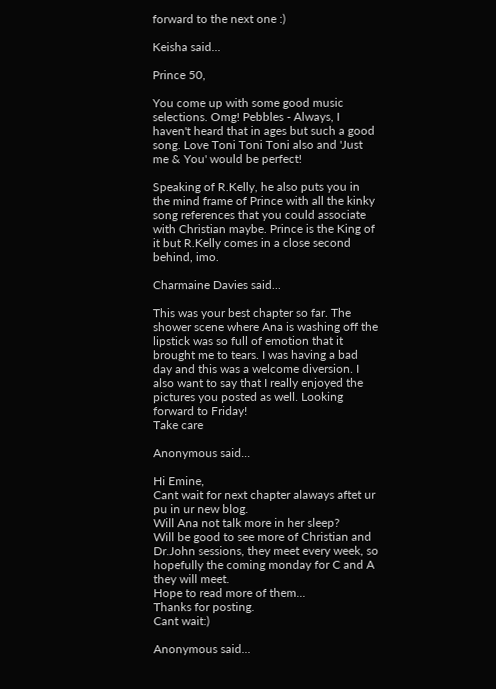forward to the next one :)

Keisha said...

Prince 50,

You come up with some good music selections. Omg! Pebbles - Always, I haven't heard that in ages but such a good song. Love Toni Toni Toni also and 'Just me & You' would be perfect!

Speaking of R.Kelly, he also puts you in the mind frame of Prince with all the kinky song references that you could associate with Christian maybe. Prince is the King of it but R.Kelly comes in a close second behind, imo.

Charmaine Davies said...

This was your best chapter so far. The shower scene where Ana is washing off the lipstick was so full of emotion that it brought me to tears. I was having a bad day and this was a welcome diversion. I also want to say that I really enjoyed the pictures you posted as well. Looking forward to Friday!
Take care

Anonymous said...

Hi Emine,
Cant wait for next chapter alaways aftet ur pu in ur new blog.
Will Ana not talk more in her sleep?
Will be good to see more of Christian and Dr.John sessions, they meet every week, so hopefully the coming monday for C and A they will meet.
Hope to read more of them...
Thanks for posting.
Cant wait:)

Anonymous said...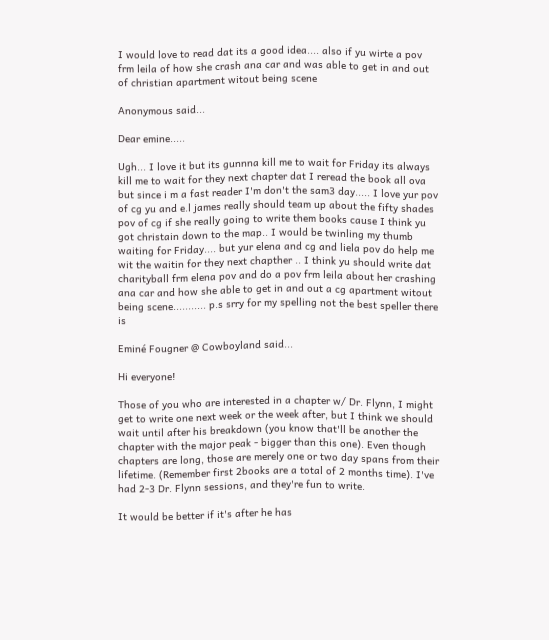I would love to read dat its a good idea.... also if yu wirte a pov frm leila of how she crash ana car and was able to get in and out of christian apartment witout being scene

Anonymous said...

Dear emine.....

Ugh... I love it but its gunnna kill me to wait for Friday its always kill me to wait for they next chapter dat I reread the book all ova but since i m a fast reader I'm don't the sam3 day..... I love yur pov of cg yu and e.l james really should team up about the fifty shades pov of cg if she really going to write them books cause I think yu got christain down to the map.. I would be twinling my thumb waiting for Friday.... but yur elena and cg and liela pov do help me wit the waitin for they next chapther .. I think yu should write dat charityball frm elena pov and do a pov frm leila about her crashing ana car and how she able to get in and out a cg apartment witout being scene........... p.s srry for my spelling not the best speller there is

Eminé Fougner @ Cowboyland said...

Hi everyone!

Those of you who are interested in a chapter w/ Dr. Flynn, I might get to write one next week or the week after, but I think we should wait until after his breakdown (you know that'll be another the chapter with the major peak - bigger than this one). Even though chapters are long, those are merely one or two day spans from their lifetime. (Remember first 2books are a total of 2 months time). I've had 2-3 Dr. Flynn sessions, and they're fun to write.

It would be better if it's after he has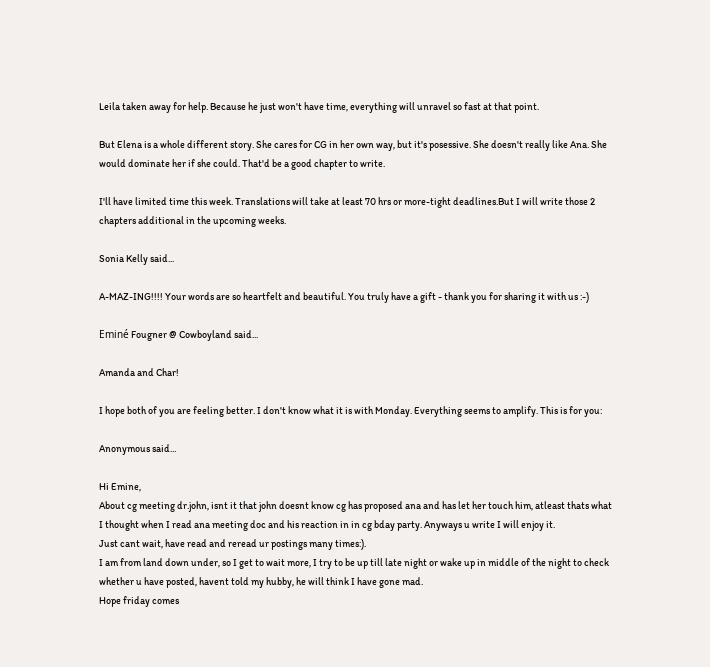Leila taken away for help. Because he just won't have time, everything will unravel so fast at that point.

But Elena is a whole different story. She cares for CG in her own way, but it's posessive. She doesn't really like Ana. She would dominate her if she could. That'd be a good chapter to write.

I'll have limited time this week. Translations will take at least 70 hrs or more-tight deadlines.But I will write those 2 chapters additional in the upcoming weeks.

Sonia Kelly said...

A-MAZ-ING!!!! Your words are so heartfelt and beautiful. You truly have a gift - thank you for sharing it with us :-)

Eminé Fougner @ Cowboyland said...

Amanda and Char!

I hope both of you are feeling better. I don't know what it is with Monday. Everything seems to amplify. This is for you:

Anonymous said...

Hi Emine,
About cg meeting dr.john, isnt it that john doesnt know cg has proposed ana and has let her touch him, atleast thats what I thought when I read ana meeting doc and his reaction in in cg bday party. Anyways u write I will enjoy it.
Just cant wait, have read and reread ur postings many times:).
I am from land down under, so I get to wait more, I try to be up till late night or wake up in middle of the night to check whether u have posted, havent told my hubby, he will think I have gone mad.
Hope friday comes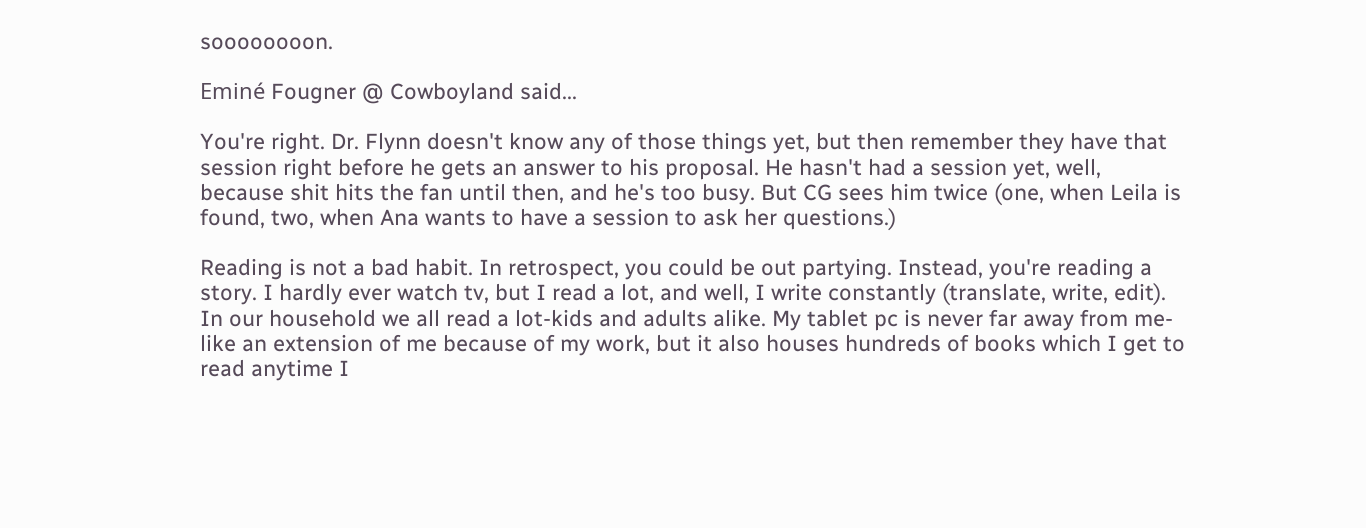soooooooon.

Eminé Fougner @ Cowboyland said...

You're right. Dr. Flynn doesn't know any of those things yet, but then remember they have that session right before he gets an answer to his proposal. He hasn't had a session yet, well, because shit hits the fan until then, and he's too busy. But CG sees him twice (one, when Leila is found, two, when Ana wants to have a session to ask her questions.)

Reading is not a bad habit. In retrospect, you could be out partying. Instead, you're reading a story. I hardly ever watch tv, but I read a lot, and well, I write constantly (translate, write, edit). In our household we all read a lot-kids and adults alike. My tablet pc is never far away from me-like an extension of me because of my work, but it also houses hundreds of books which I get to read anytime I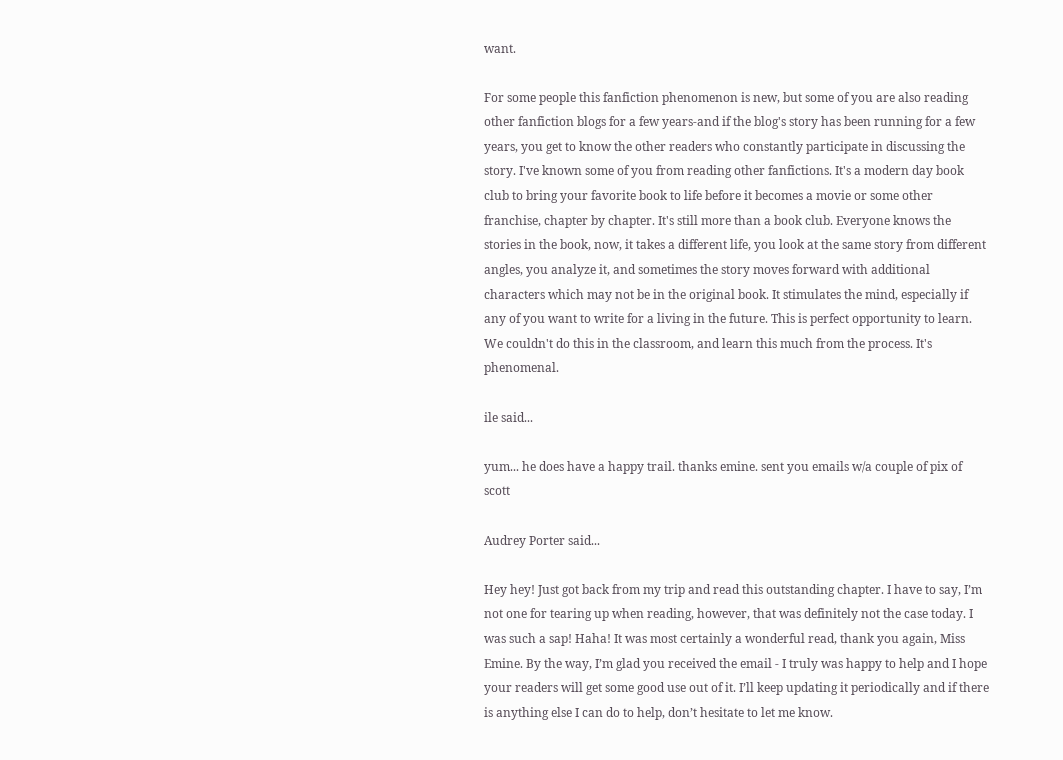want.

For some people this fanfiction phenomenon is new, but some of you are also reading other fanfiction blogs for a few years-and if the blog's story has been running for a few years, you get to know the other readers who constantly participate in discussing the story. I've known some of you from reading other fanfictions. It's a modern day book club to bring your favorite book to life before it becomes a movie or some other franchise, chapter by chapter. It's still more than a book club. Everyone knows the stories in the book, now, it takes a different life, you look at the same story from different angles, you analyze it, and sometimes the story moves forward with additional characters which may not be in the original book. It stimulates the mind, especially if any of you want to write for a living in the future. This is perfect opportunity to learn. We couldn't do this in the classroom, and learn this much from the process. It's phenomenal.

ile said...

yum... he does have a happy trail. thanks emine. sent you emails w/a couple of pix of scott

Audrey Porter said...

Hey hey! Just got back from my trip and read this outstanding chapter. I have to say, I’m not one for tearing up when reading, however, that was definitely not the case today. I was such a sap! Haha! It was most certainly a wonderful read, thank you again, Miss Emine. By the way, I’m glad you received the email - I truly was happy to help and I hope your readers will get some good use out of it. I’ll keep updating it periodically and if there is anything else I can do to help, don’t hesitate to let me know.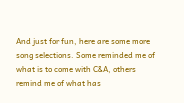And just for fun, here are some more song selections. Some reminded me of what is to come with C&A, others remind me of what has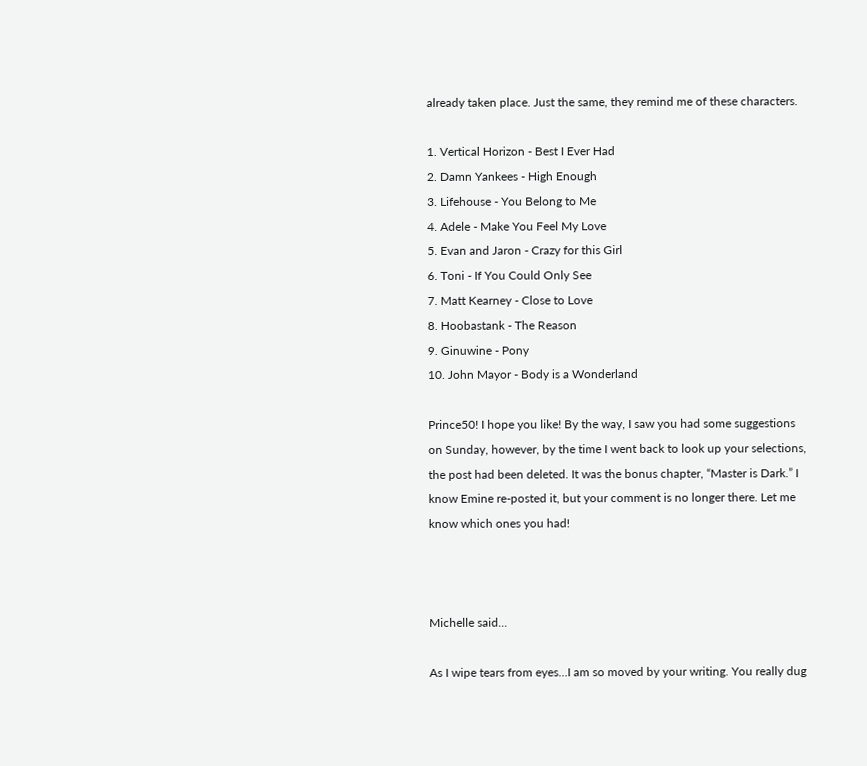already taken place. Just the same, they remind me of these characters.

1. Vertical Horizon - Best I Ever Had
2. Damn Yankees - High Enough
3. Lifehouse - You Belong to Me
4. Adele - Make You Feel My Love
5. Evan and Jaron - Crazy for this Girl
6. Toni - If You Could Only See
7. Matt Kearney - Close to Love
8. Hoobastank - The Reason
9. Ginuwine - Pony
10. John Mayor - Body is a Wonderland

Prince50! I hope you like! By the way, I saw you had some suggestions on Sunday, however, by the time I went back to look up your selections, the post had been deleted. It was the bonus chapter, “Master is Dark.” I know Emine re-posted it, but your comment is no longer there. Let me know which ones you had!



Michelle said...

As I wipe tears from eyes…I am so moved by your writing. You really dug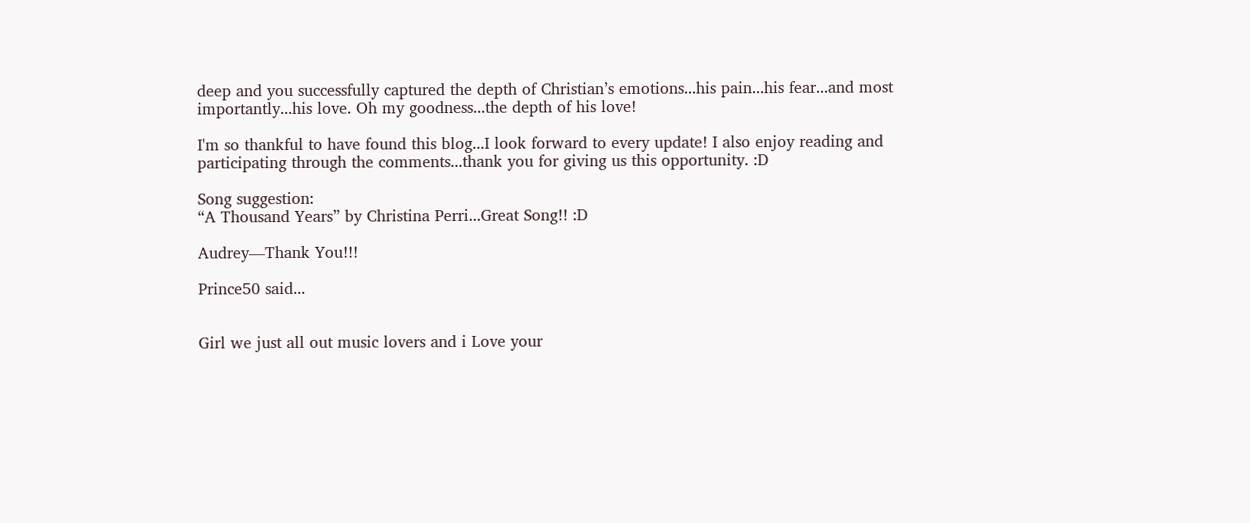deep and you successfully captured the depth of Christian’s emotions...his pain...his fear...and most importantly...his love. Oh my goodness...the depth of his love!

I'm so thankful to have found this blog...I look forward to every update! I also enjoy reading and participating through the comments...thank you for giving us this opportunity. :D

Song suggestion:
“A Thousand Years” by Christina Perri...Great Song!! :D

Audrey—Thank You!!!

Prince50 said...


Girl we just all out music lovers and i Love your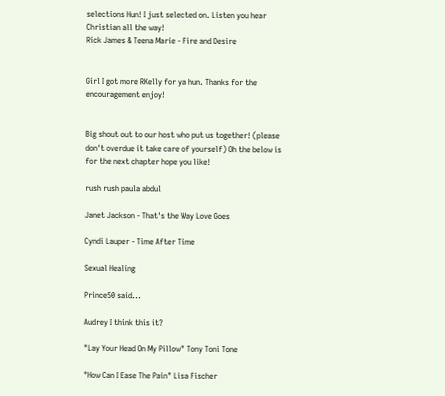selections Hun! I just selected on. Listen you hear Christian all the way!
Rick James & Teena Marie - Fire and Desire


Girl I got more RKelly for ya hun. Thanks for the encouragement enjoy!


Big shout out to our host who put us together! (please don't overdue it take care of yourself) Oh the below is for the next chapter hope you like!

rush rush paula abdul

Janet Jackson - That's the Way Love Goes

Cyndi Lauper - Time After Time

Sexual Healing

Prince50 said...

Audrey I think this it?

"Lay Your Head On My Pillow" Tony Toni Tone

"How Can I Ease The Pain" Lisa Fischer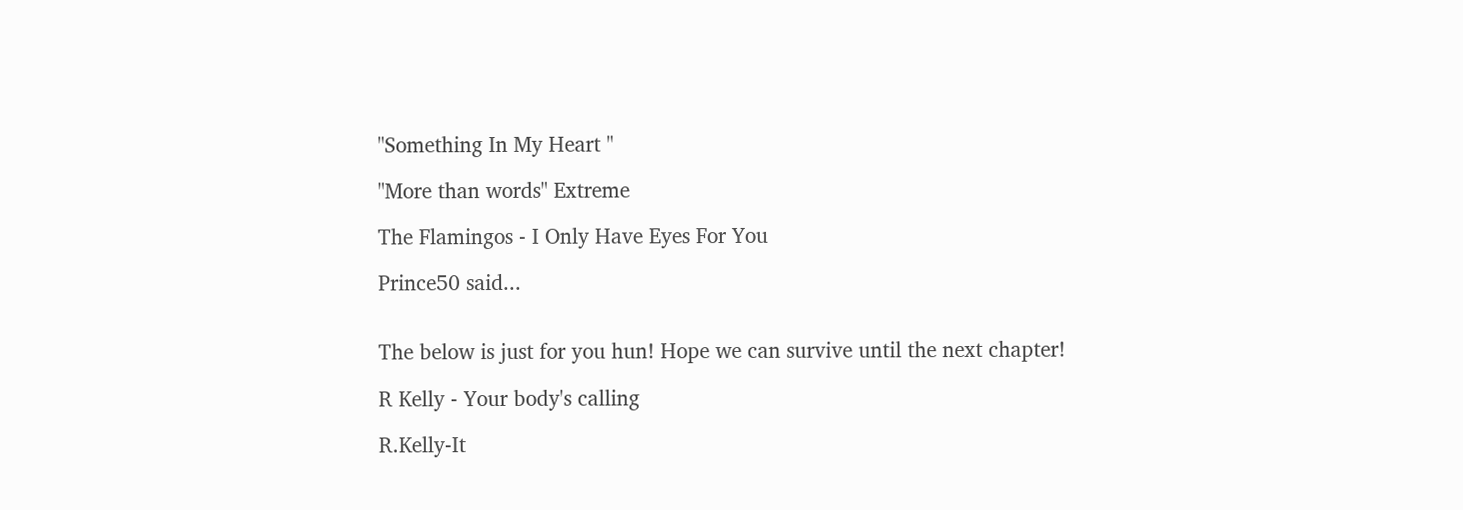"Something In My Heart "

"More than words" Extreme

The Flamingos - I Only Have Eyes For You

Prince50 said...


The below is just for you hun! Hope we can survive until the next chapter!

R Kelly - Your body's calling

R.Kelly-It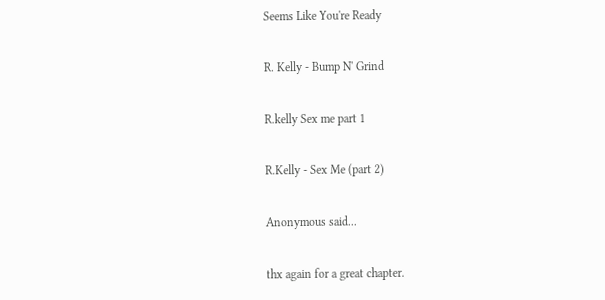Seems Like You're Ready

R. Kelly - Bump N' Grind

R.kelly Sex me part 1

R.Kelly - Sex Me (part 2)

Anonymous said...

thx again for a great chapter.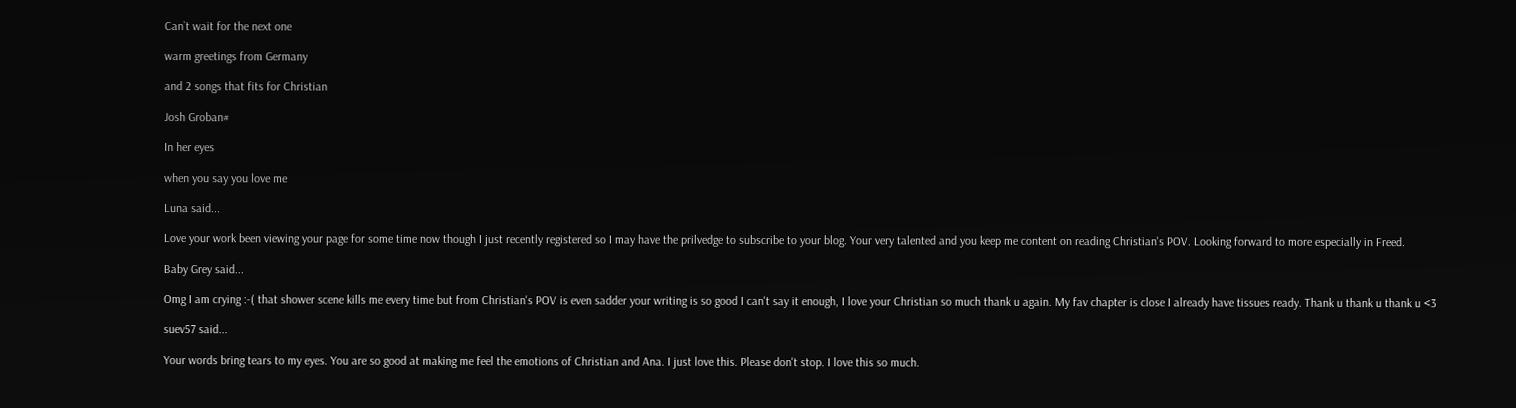Can`t wait for the next one

warm greetings from Germany

and 2 songs that fits for Christian

Josh Groban#

In her eyes

when you say you love me

Luna said...

Love your work been viewing your page for some time now though I just recently registered so I may have the prilvedge to subscribe to your blog. Your very talented and you keep me content on reading Christian's POV. Looking forward to more especially in Freed.

Baby Grey said...

Omg I am crying :-( that shower scene kills me every time but from Christian's POV is even sadder your writing is so good I can't say it enough, I love your Christian so much thank u again. My fav chapter is close I already have tissues ready. Thank u thank u thank u <3

suev57 said...

Your words bring tears to my eyes. You are so good at making me feel the emotions of Christian and Ana. I just love this. Please don't stop. I love this so much.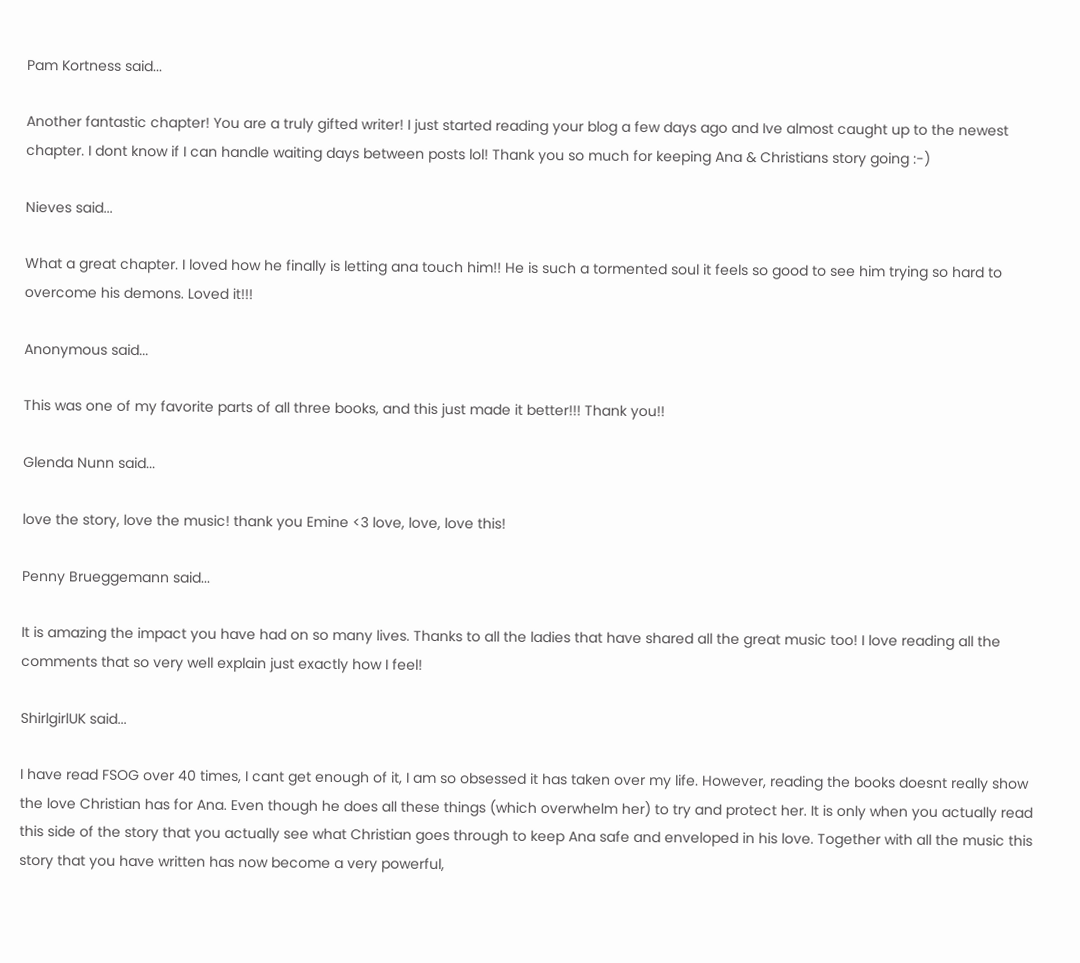Pam Kortness said...

Another fantastic chapter! You are a truly gifted writer! I just started reading your blog a few days ago and Ive almost caught up to the newest chapter. I dont know if I can handle waiting days between posts lol! Thank you so much for keeping Ana & Christians story going :-)

Nieves said...

What a great chapter. I loved how he finally is letting ana touch him!! He is such a tormented soul it feels so good to see him trying so hard to overcome his demons. Loved it!!!

Anonymous said...

This was one of my favorite parts of all three books, and this just made it better!!! Thank you!!

Glenda Nunn said...

love the story, love the music! thank you Emine <3 love, love, love this!

Penny Brueggemann said...

It is amazing the impact you have had on so many lives. Thanks to all the ladies that have shared all the great music too! I love reading all the comments that so very well explain just exactly how I feel!

ShirlgirlUK said...

I have read FSOG over 40 times, I cant get enough of it, I am so obsessed it has taken over my life. However, reading the books doesnt really show the love Christian has for Ana. Even though he does all these things (which overwhelm her) to try and protect her. It is only when you actually read this side of the story that you actually see what Christian goes through to keep Ana safe and enveloped in his love. Together with all the music this story that you have written has now become a very powerful,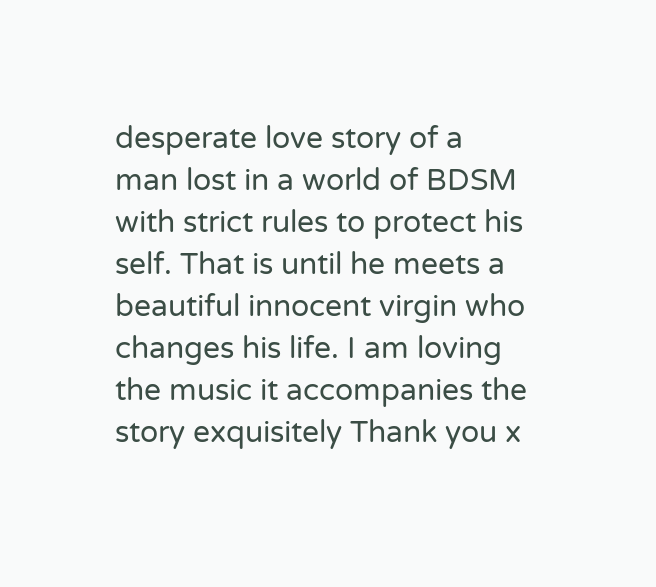desperate love story of a man lost in a world of BDSM with strict rules to protect his self. That is until he meets a beautiful innocent virgin who changes his life. I am loving the music it accompanies the story exquisitely Thank you x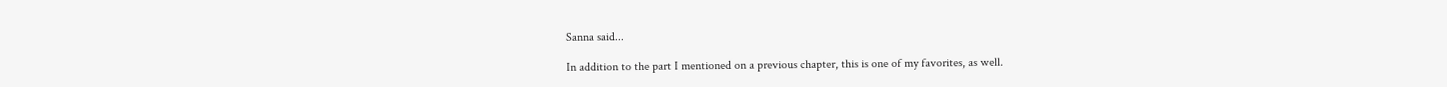Sanna said...

In addition to the part I mentioned on a previous chapter, this is one of my favorites, as well.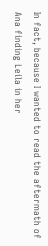In fact, because I wanted to read the aftermath of Ana finding Leila in her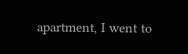apartment, I went to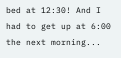bed at 12:30! And I had to get up at 6:00 the next morning...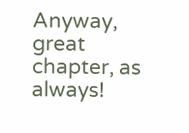Anyway, great chapter, as always!